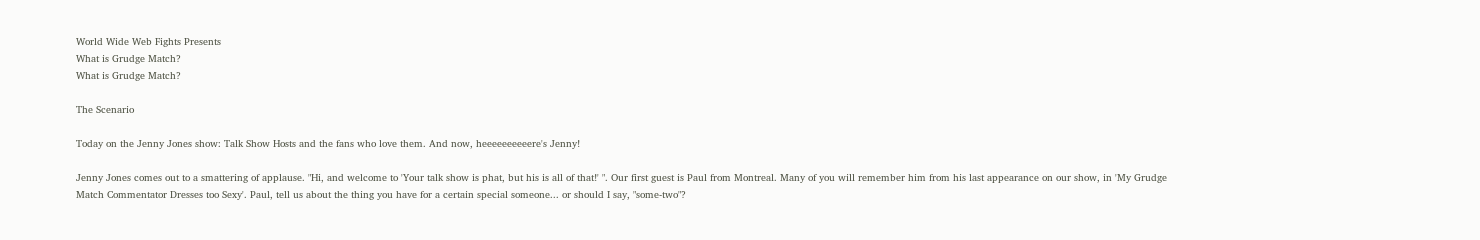World Wide Web Fights Presents
What is Grudge Match?
What is Grudge Match?

The Scenario

Today on the Jenny Jones show: Talk Show Hosts and the fans who love them. And now, heeeeeeeeeere's Jenny!

Jenny Jones comes out to a smattering of applause. "Hi, and welcome to 'Your talk show is phat, but his is all of that!' ". Our first guest is Paul from Montreal. Many of you will remember him from his last appearance on our show, in 'My Grudge Match Commentator Dresses too Sexy'. Paul, tell us about the thing you have for a certain special someone... or should I say, "some-two"?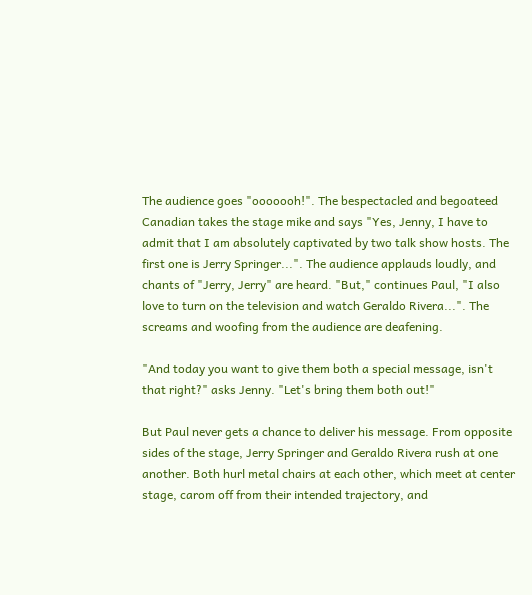The audience goes "ooooooh!". The bespectacled and begoateed Canadian takes the stage mike and says "Yes, Jenny, I have to admit that I am absolutely captivated by two talk show hosts. The first one is Jerry Springer...". The audience applauds loudly, and chants of "Jerry, Jerry" are heard. "But," continues Paul, "I also love to turn on the television and watch Geraldo Rivera...". The screams and woofing from the audience are deafening.

"And today you want to give them both a special message, isn't that right?" asks Jenny. "Let's bring them both out!"

But Paul never gets a chance to deliver his message. From opposite sides of the stage, Jerry Springer and Geraldo Rivera rush at one another. Both hurl metal chairs at each other, which meet at center stage, carom off from their intended trajectory, and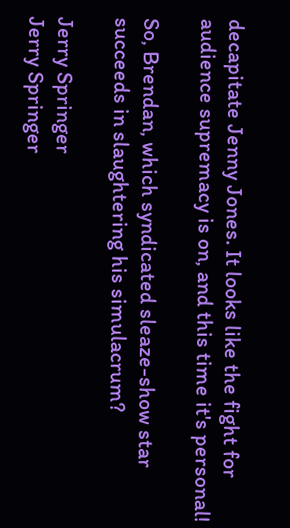decapitate Jenny Jones. It looks like the fight for audience supremacy is on, and this time it's personal!

So, Brendan, which syndicated sleaze-show star succeeds in slaughtering his simulacrum?

Jerry Springer
Jerry Springer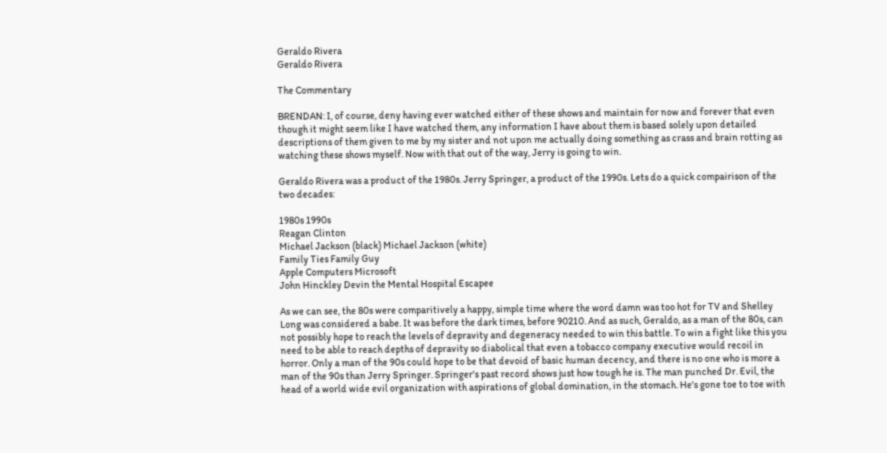Geraldo Rivera
Geraldo Rivera

The Commentary

BRENDAN: I, of course, deny having ever watched either of these shows and maintain for now and forever that even though it might seem like I have watched them, any information I have about them is based solely upon detailed descriptions of them given to me by my sister and not upon me actually doing something as crass and brain rotting as watching these shows myself. Now with that out of the way, Jerry is going to win.

Geraldo Rivera was a product of the 1980s. Jerry Springer, a product of the 1990s. Lets do a quick compairison of the two decades:

1980s 1990s
Reagan Clinton
Michael Jackson (black) Michael Jackson (white)
Family Ties Family Guy
Apple Computers Microsoft
John Hinckley Devin the Mental Hospital Escapee

As we can see, the 80s were comparitively a happy, simple time where the word damn was too hot for TV and Shelley Long was considered a babe. It was before the dark times, before 90210. And as such, Geraldo, as a man of the 80s, can not possibly hope to reach the levels of depravity and degeneracy needed to win this battle. To win a fight like this you need to be able to reach depths of depravity so diabolical that even a tobacco company executive would recoil in horror. Only a man of the 90s could hope to be that devoid of basic human decency, and there is no one who is more a man of the 90s than Jerry Springer. Springer's past record shows just how tough he is. The man punched Dr. Evil, the head of a world wide evil organization with aspirations of global domination, in the stomach. He's gone toe to toe with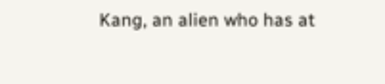Kang, an alien who has at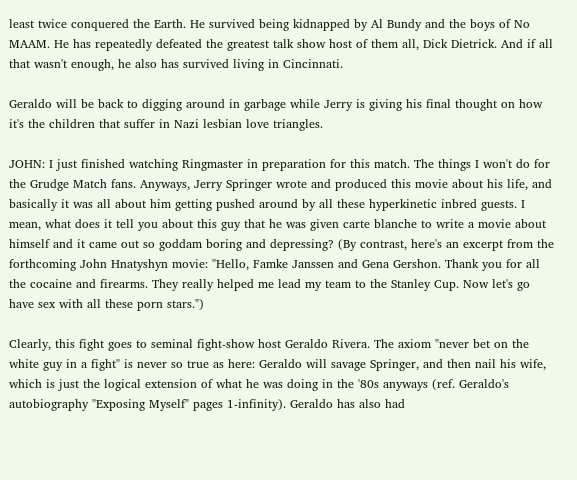least twice conquered the Earth. He survived being kidnapped by Al Bundy and the boys of No MAAM. He has repeatedly defeated the greatest talk show host of them all, Dick Dietrick. And if all that wasn't enough, he also has survived living in Cincinnati.

Geraldo will be back to digging around in garbage while Jerry is giving his final thought on how it's the children that suffer in Nazi lesbian love triangles.

JOHN: I just finished watching Ringmaster in preparation for this match. The things I won't do for the Grudge Match fans. Anyways, Jerry Springer wrote and produced this movie about his life, and basically it was all about him getting pushed around by all these hyperkinetic inbred guests. I mean, what does it tell you about this guy that he was given carte blanche to write a movie about himself and it came out so goddam boring and depressing? (By contrast, here's an excerpt from the forthcoming John Hnatyshyn movie: "Hello, Famke Janssen and Gena Gershon. Thank you for all the cocaine and firearms. They really helped me lead my team to the Stanley Cup. Now let's go have sex with all these porn stars.")

Clearly, this fight goes to seminal fight-show host Geraldo Rivera. The axiom "never bet on the white guy in a fight" is never so true as here: Geraldo will savage Springer, and then nail his wife, which is just the logical extension of what he was doing in the '80s anyways (ref. Geraldo's autobiography "Exposing Myself" pages 1-infinity). Geraldo has also had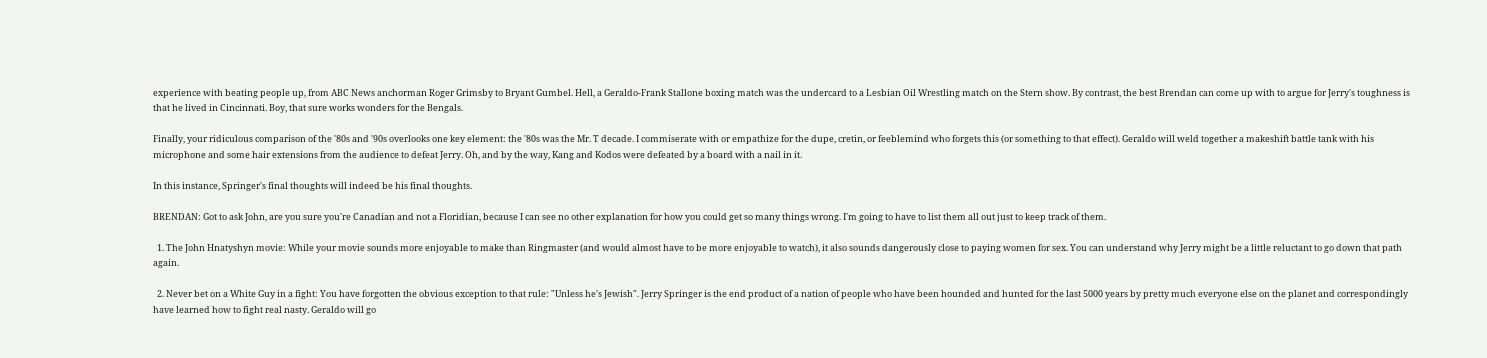experience with beating people up, from ABC News anchorman Roger Grimsby to Bryant Gumbel. Hell, a Geraldo-Frank Stallone boxing match was the undercard to a Lesbian Oil Wrestling match on the Stern show. By contrast, the best Brendan can come up with to argue for Jerry's toughness is that he lived in Cincinnati. Boy, that sure works wonders for the Bengals.

Finally, your ridiculous comparison of the '80s and '90s overlooks one key element: the '80s was the Mr. T decade. I commiserate with or empathize for the dupe, cretin, or feeblemind who forgets this (or something to that effect). Geraldo will weld together a makeshift battle tank with his microphone and some hair extensions from the audience to defeat Jerry. Oh, and by the way, Kang and Kodos were defeated by a board with a nail in it.

In this instance, Springer's final thoughts will indeed be his final thoughts.

BRENDAN: Got to ask John, are you sure you're Canadian and not a Floridian, because I can see no other explanation for how you could get so many things wrong. I'm going to have to list them all out just to keep track of them.

  1. The John Hnatyshyn movie: While your movie sounds more enjoyable to make than Ringmaster (and would almost have to be more enjoyable to watch), it also sounds dangerously close to paying women for sex. You can understand why Jerry might be a little reluctant to go down that path again.

  2. Never bet on a White Guy in a fight: You have forgotten the obvious exception to that rule: "Unless he's Jewish". Jerry Springer is the end product of a nation of people who have been hounded and hunted for the last 5000 years by pretty much everyone else on the planet and correspondingly have learned how to fight real nasty. Geraldo will go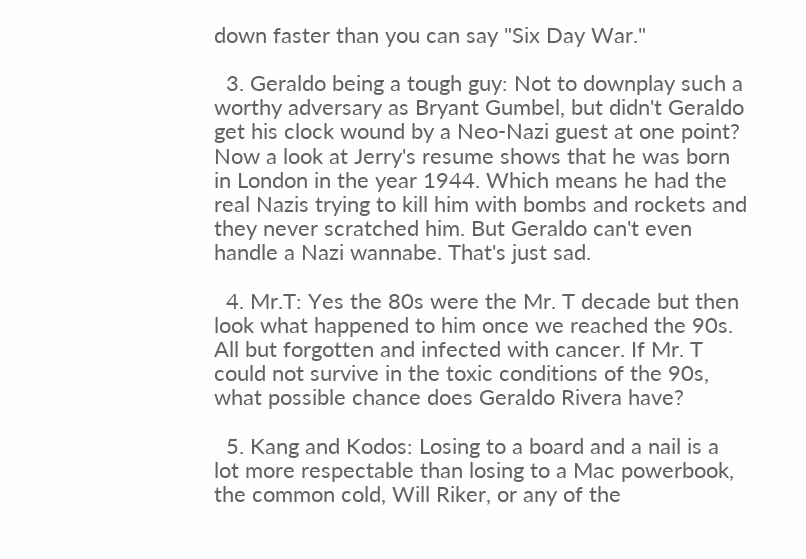down faster than you can say "Six Day War."

  3. Geraldo being a tough guy: Not to downplay such a worthy adversary as Bryant Gumbel, but didn't Geraldo get his clock wound by a Neo-Nazi guest at one point? Now a look at Jerry's resume shows that he was born in London in the year 1944. Which means he had the real Nazis trying to kill him with bombs and rockets and they never scratched him. But Geraldo can't even handle a Nazi wannabe. That's just sad.

  4. Mr.T: Yes the 80s were the Mr. T decade but then look what happened to him once we reached the 90s. All but forgotten and infected with cancer. If Mr. T could not survive in the toxic conditions of the 90s, what possible chance does Geraldo Rivera have?

  5. Kang and Kodos: Losing to a board and a nail is a lot more respectable than losing to a Mac powerbook, the common cold, Will Riker, or any of the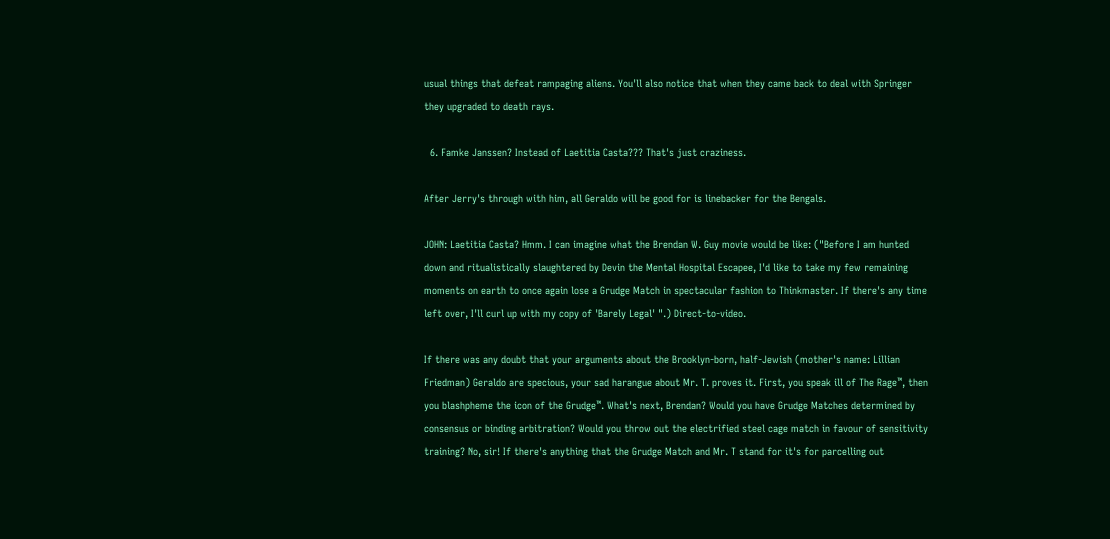usual things that defeat rampaging aliens. You'll also notice that when they came back to deal with Springer they upgraded to death rays.

  6. Famke Janssen? Instead of Laetitia Casta??? That's just craziness.

After Jerry's through with him, all Geraldo will be good for is linebacker for the Bengals.

JOHN: Laetitia Casta? Hmm. I can imagine what the Brendan W. Guy movie would be like: ("Before I am hunted down and ritualistically slaughtered by Devin the Mental Hospital Escapee, I'd like to take my few remaining moments on earth to once again lose a Grudge Match in spectacular fashion to Thinkmaster. If there's any time left over, I'll curl up with my copy of 'Barely Legal' ".) Direct-to-video.

If there was any doubt that your arguments about the Brooklyn-born, half-Jewish (mother's name: Lillian Friedman) Geraldo are specious, your sad harangue about Mr. T. proves it. First, you speak ill of The Rage™, then you blashpheme the icon of the Grudge™. What's next, Brendan? Would you have Grudge Matches determined by consensus or binding arbitration? Would you throw out the electrified steel cage match in favour of sensitivity training? No, sir! If there's anything that the Grudge Match and Mr. T stand for it's for parcelling out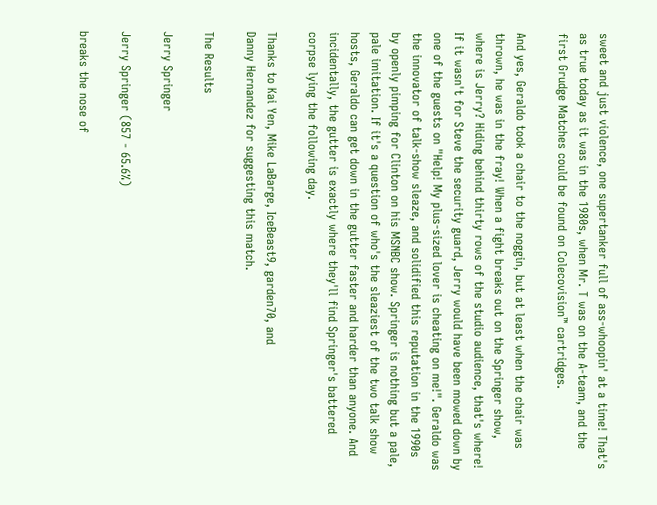sweet and just violence, one supertanker full of ass-whoopin' at a time! That's as true today as it was in the 1980s, when Mr. T was on the A-team, and the first Grudge Matches could be found on Colecovision™ cartridges.

And yes, Geraldo took a chair to the noggin, but at least when the chair was thrown, he was in the fray! When a fight breaks out on the Springer show, where is Jerry? Hiding behind thirty rows of the studio audience, that's where! If it wasn't for Steve the security guard, Jerry would have been mowed down by one of the guests on "Help! My plus-sized lover is cheating on me!". Geraldo was the innovator of talk-show sleaze, and solidified this reputation in the 1990s by openly pimping for Clinton on his MSNBC show. Springer is nothing but a pale, pale imitation. If it's a question of who's the sleaziest of the two talk show hosts, Geraldo can get down in the gutter faster and harder than anyone. And incidentally, the gutter is exactly where they'll find Springer's battered corpse lying the following day.

Thanks to Kai Yen, Mike LaBarge, IceBeast9, garden70, and
Danny Hernandez for suggesting this match.

The Results

Jerry Springer

Jerry Springer (857 - 65.6%)

breaks the nose of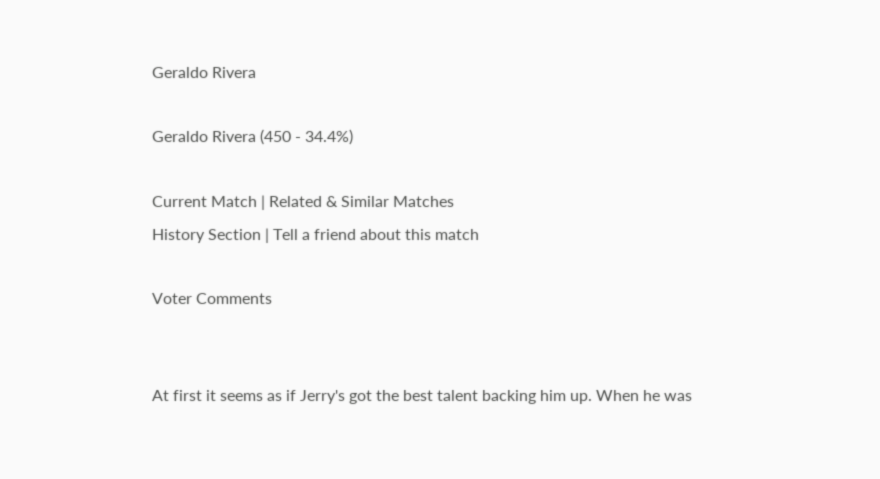Geraldo Rivera

Geraldo Rivera (450 - 34.4%)

Current Match | Related & Similar Matches
History Section | Tell a friend about this match

Voter Comments


At first it seems as if Jerry's got the best talent backing him up. When he was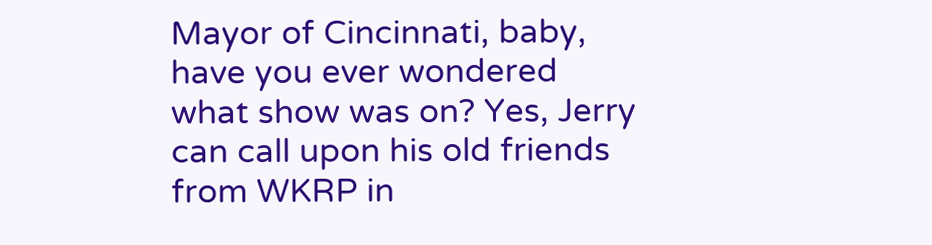Mayor of Cincinnati, baby, have you ever wondered what show was on? Yes, Jerry can call upon his old friends from WKRP in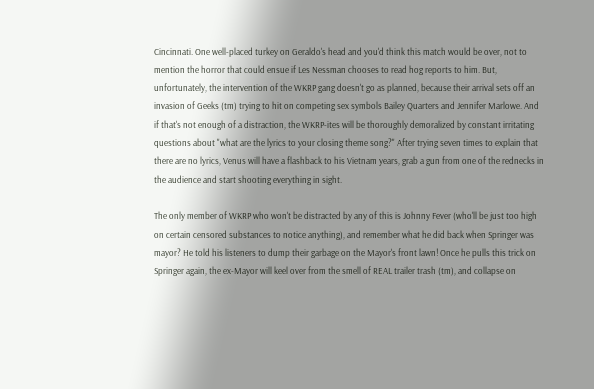Cincinnati. One well-placed turkey on Geraldo's head and you'd think this match would be over, not to mention the horror that could ensue if Les Nessman chooses to read hog reports to him. But, unfortunately, the intervention of the WKRP gang doesn't go as planned, because their arrival sets off an invasion of Geeks (tm) trying to hit on competing sex symbols Bailey Quarters and Jennifer Marlowe. And if that's not enough of a distraction, the WKRP-ites will be thoroughly demoralized by constant irritating questions about "what are the lyrics to your closing theme song?" After trying seven times to explain that there are no lyrics, Venus will have a flashback to his Vietnam years, grab a gun from one of the rednecks in the audience and start shooting everything in sight.

The only member of WKRP who won't be distracted by any of this is Johnny Fever (who'll be just too high on certain censored substances to notice anything), and remember what he did back when Springer was mayor? He told his listeners to dump their garbage on the Mayor's front lawn! Once he pulls this trick on Springer again, the ex-Mayor will keel over from the smell of REAL trailer trash (tm), and collapse on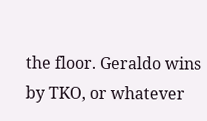the floor. Geraldo wins by TKO, or whatever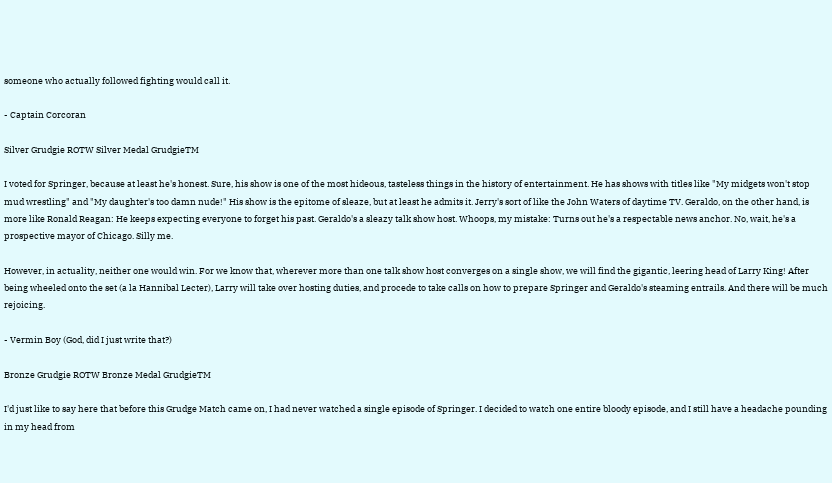someone who actually followed fighting would call it.

- Captain Corcoran

Silver Grudgie ROTW Silver Medal GrudgieTM

I voted for Springer, because at least he's honest. Sure, his show is one of the most hideous, tasteless things in the history of entertainment. He has shows with titles like "My midgets won't stop mud wrestling" and "My daughter's too damn nude!" His show is the epitome of sleaze, but at least he admits it. Jerry's sort of like the John Waters of daytime TV. Geraldo, on the other hand, is more like Ronald Reagan: He keeps expecting everyone to forget his past. Geraldo's a sleazy talk show host. Whoops, my mistake: Turns out he's a respectable news anchor. No, wait, he's a prospective mayor of Chicago. Silly me.

However, in actuality, neither one would win. For we know that, wherever more than one talk show host converges on a single show, we will find the gigantic, leering head of Larry King! After being wheeled onto the set (a la Hannibal Lecter), Larry will take over hosting duties, and procede to take calls on how to prepare Springer and Geraldo's steaming entrails. And there will be much rejoicing.

- Vermin Boy (God, did I just write that?)

Bronze Grudgie ROTW Bronze Medal GrudgieTM

I'd just like to say here that before this Grudge Match came on, I had never watched a single episode of Springer. I decided to watch one entire bloody episode, and I still have a headache pounding in my head from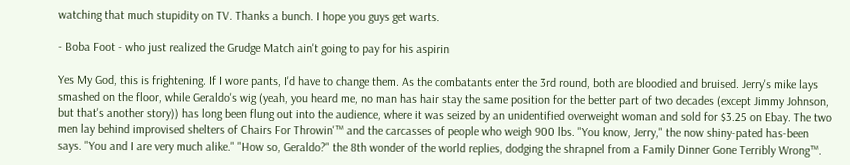watching that much stupidity on TV. Thanks a bunch. I hope you guys get warts.

- Boba Foot - who just realized the Grudge Match ain't going to pay for his aspirin

Yes My God, this is frightening. If I wore pants, I'd have to change them. As the combatants enter the 3rd round, both are bloodied and bruised. Jerry's mike lays smashed on the floor, while Geraldo's wig (yeah, you heard me, no man has hair stay the same position for the better part of two decades (except Jimmy Johnson, but that's another story)) has long been flung out into the audience, where it was seized by an unidentified overweight woman and sold for $3.25 on Ebay. The two men lay behind improvised shelters of Chairs For Throwin'™ and the carcasses of people who weigh 900 lbs. "You know, Jerry," the now shiny-pated has-been says. "You and I are very much alike." "How so, Geraldo?" the 8th wonder of the world replies, dodging the shrapnel from a Family Dinner Gone Terribly Wrong™.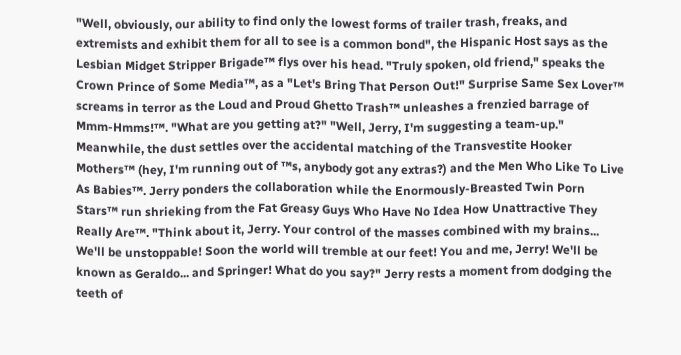"Well, obviously, our ability to find only the lowest forms of trailer trash, freaks, and extremists and exhibit them for all to see is a common bond", the Hispanic Host says as the Lesbian Midget Stripper Brigade™ flys over his head. "Truly spoken, old friend," speaks the Crown Prince of Some Media™, as a "Let's Bring That Person Out!" Surprise Same Sex Lover™ screams in terror as the Loud and Proud Ghetto Trash™ unleashes a frenzied barrage of Mmm-Hmms!™. "What are you getting at?" "Well, Jerry, I'm suggesting a team-up." Meanwhile, the dust settles over the accidental matching of the Transvestite Hooker Mothers™ (hey, I'm running out of ™s, anybody got any extras?) and the Men Who Like To Live As Babies™. Jerry ponders the collaboration while the Enormously-Breasted Twin Porn Stars™ run shrieking from the Fat Greasy Guys Who Have No Idea How Unattractive They Really Are™. "Think about it, Jerry. Your control of the masses combined with my brains... We'll be unstoppable! Soon the world will tremble at our feet! You and me, Jerry! We'll be known as Geraldo... and Springer! What do you say?" Jerry rests a moment from dodging the teeth of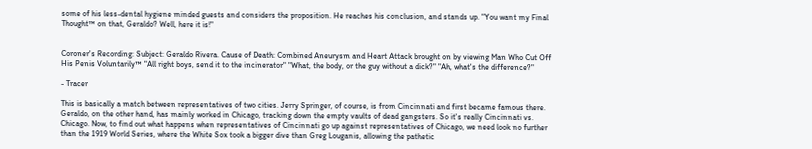some of his less-dental hygiene minded guests and considers the proposition. He reaches his conclusion, and stands up. "You want my Final Thought™ on that, Geraldo? Well, here it is!"


Coroner's Recording: Subject: Geraldo Rivera. Cause of Death: Combined Aneurysm and Heart Attack brought on by viewing Man Who Cut Off His Penis Voluntarily™ "All right boys, send it to the incinerator" "What, the body, or the guy without a dick?" "Ah, what's the difference?"

- Tracer

This is basically a match between representatives of two cities. Jerry Springer, of course, is from Cincinnati and first became famous there. Geraldo, on the other hand, has mainly worked in Chicago, tracking down the empty vaults of dead gangsters. So it's really Cincinnati vs. Chicago. Now, to find out what happens when representatives of Cincinnati go up against representatives of Chicago, we need look no further than the 1919 World Series, where the White Sox took a bigger dive than Greg Louganis, allowing the pathetic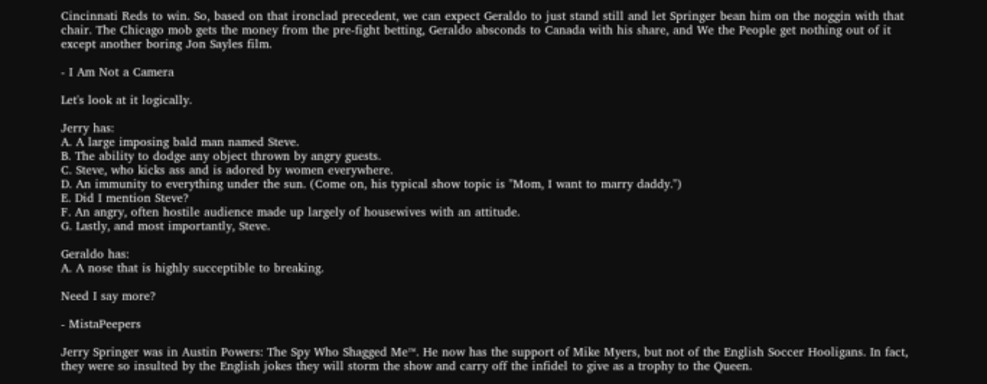Cincinnati Reds to win. So, based on that ironclad precedent, we can expect Geraldo to just stand still and let Springer bean him on the noggin with that chair. The Chicago mob gets the money from the pre-fight betting, Geraldo absconds to Canada with his share, and We the People get nothing out of it except another boring Jon Sayles film.

- I Am Not a Camera

Let's look at it logically.

Jerry has:
A. A large imposing bald man named Steve.
B. The ability to dodge any object thrown by angry guests.
C. Steve, who kicks ass and is adored by women everywhere.
D. An immunity to everything under the sun. (Come on, his typical show topic is "Mom, I want to marry daddy.")
E. Did I mention Steve?
F. An angry, often hostile audience made up largely of housewives with an attitude.
G. Lastly, and most importantly, Steve.

Geraldo has:
A. A nose that is highly succeptible to breaking.

Need I say more?

- MistaPeepers

Jerry Springer was in Austin Powers: The Spy Who Shagged Me™. He now has the support of Mike Myers, but not of the English Soccer Hooligans. In fact, they were so insulted by the English jokes they will storm the show and carry off the infidel to give as a trophy to the Queen.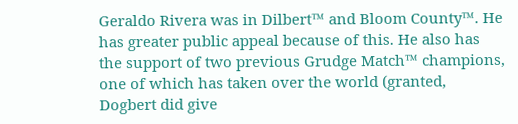Geraldo Rivera was in Dilbert™ and Bloom County™. He has greater public appeal because of this. He also has the support of two previous Grudge Match™ champions, one of which has taken over the world (granted, Dogbert did give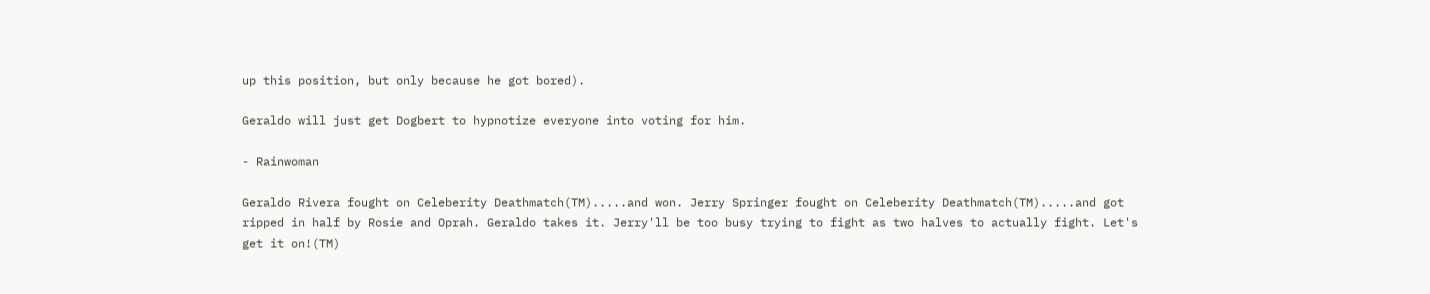up this position, but only because he got bored).

Geraldo will just get Dogbert to hypnotize everyone into voting for him.

- Rainwoman

Geraldo Rivera fought on Celeberity Deathmatch(TM).....and won. Jerry Springer fought on Celeberity Deathmatch(TM).....and got ripped in half by Rosie and Oprah. Geraldo takes it. Jerry'll be too busy trying to fight as two halves to actually fight. Let's get it on!(TM)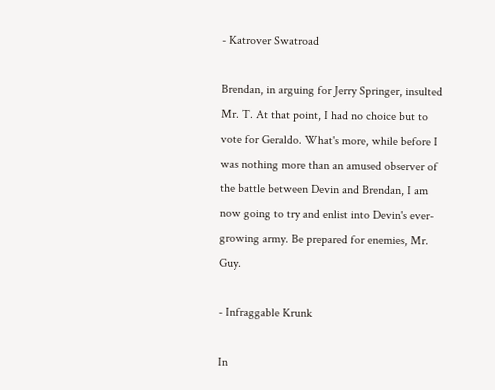- Katrover Swatroad

Brendan, in arguing for Jerry Springer, insulted Mr. T. At that point, I had no choice but to vote for Geraldo. What's more, while before I was nothing more than an amused observer of the battle between Devin and Brendan, I am now going to try and enlist into Devin's ever-growing army. Be prepared for enemies, Mr. Guy.

- Infraggable Krunk

In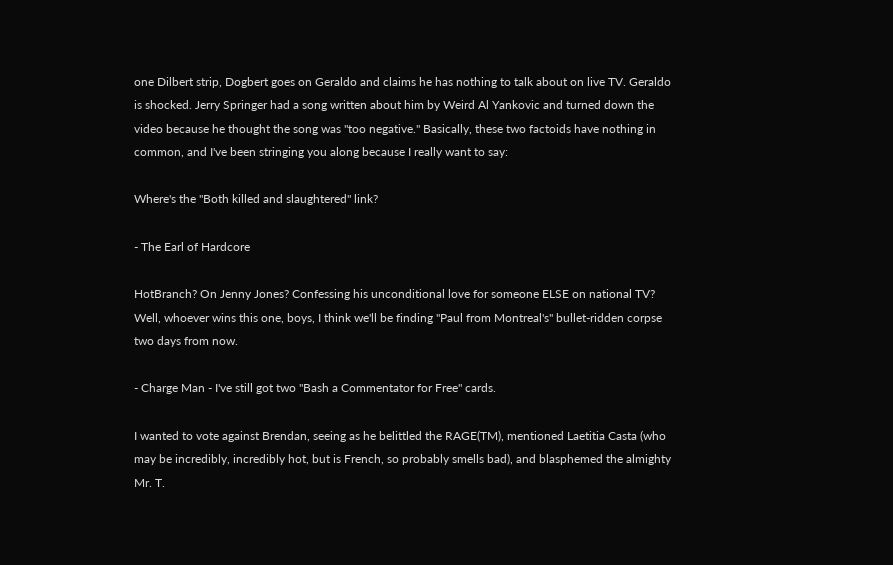one Dilbert strip, Dogbert goes on Geraldo and claims he has nothing to talk about on live TV. Geraldo is shocked. Jerry Springer had a song written about him by Weird Al Yankovic and turned down the video because he thought the song was "too negative." Basically, these two factoids have nothing in common, and I've been stringing you along because I really want to say:

Where's the "Both killed and slaughtered" link?

- The Earl of Hardcore

HotBranch? On Jenny Jones? Confessing his unconditional love for someone ELSE on national TV? Well, whoever wins this one, boys, I think we'll be finding "Paul from Montreal's" bullet-ridden corpse two days from now.

- Charge Man - I've still got two "Bash a Commentator for Free" cards.

I wanted to vote against Brendan, seeing as he belittled the RAGE(TM), mentioned Laetitia Casta (who may be incredibly, incredibly hot, but is French, so probably smells bad), and blasphemed the almighty Mr. T.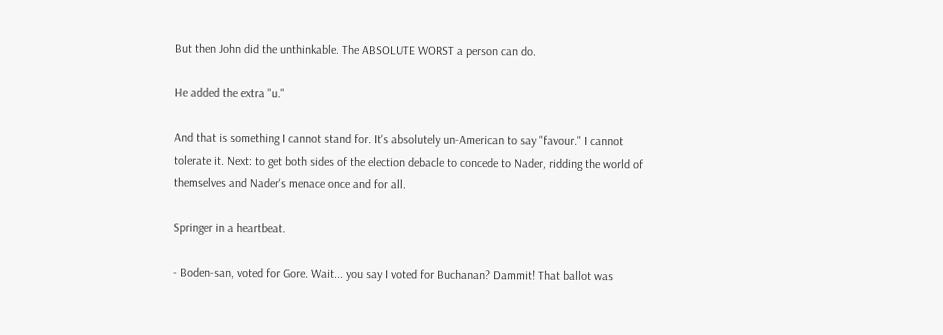But then John did the unthinkable. The ABSOLUTE WORST a person can do.

He added the extra "u."

And that is something I cannot stand for. It's absolutely un-American to say "favour." I cannot tolerate it. Next: to get both sides of the election debacle to concede to Nader, ridding the world of themselves and Nader's menace once and for all.

Springer in a heartbeat.

- Boden-san, voted for Gore. Wait... you say I voted for Buchanan? Dammit! That ballot was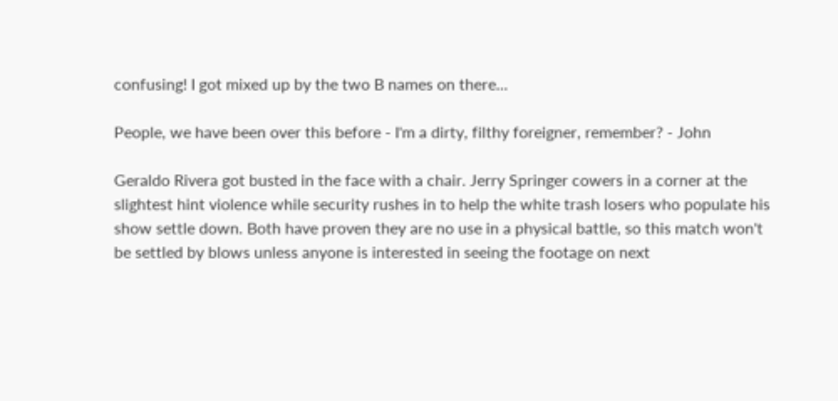confusing! I got mixed up by the two B names on there...

People, we have been over this before - I'm a dirty, filthy foreigner, remember? - John

Geraldo Rivera got busted in the face with a chair. Jerry Springer cowers in a corner at the slightest hint violence while security rushes in to help the white trash losers who populate his show settle down. Both have proven they are no use in a physical battle, so this match won't be settled by blows unless anyone is interested in seeing the footage on next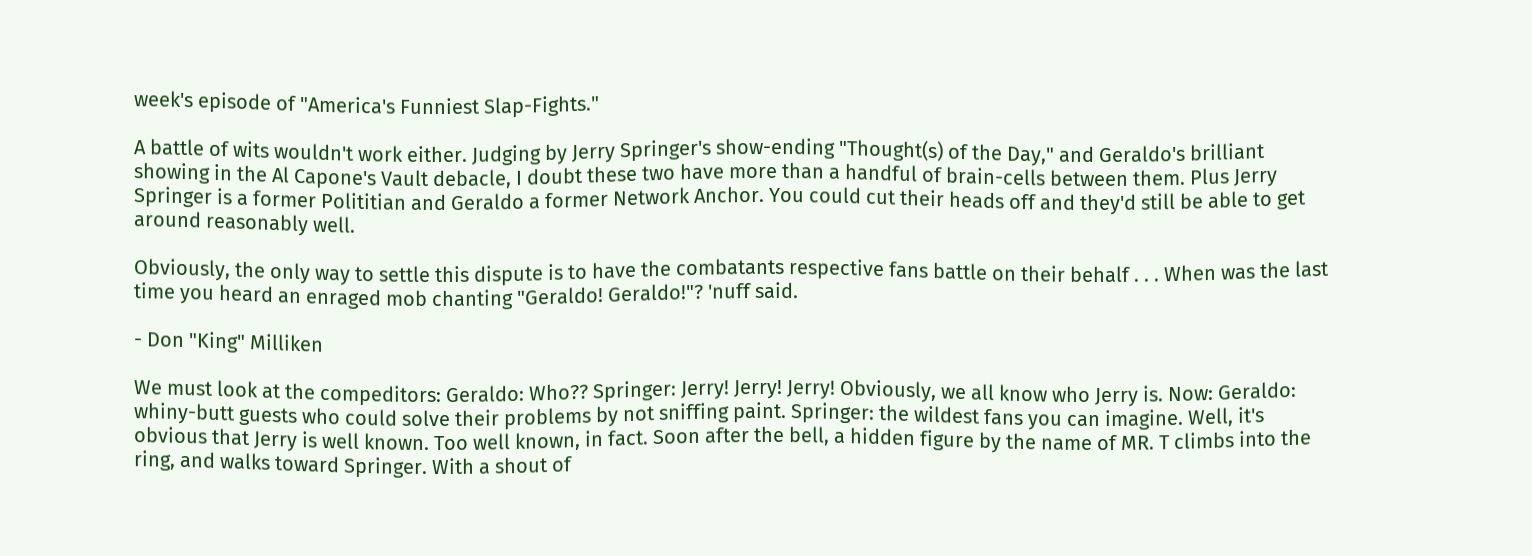week's episode of "America's Funniest Slap-Fights."

A battle of wits wouldn't work either. Judging by Jerry Springer's show-ending "Thought(s) of the Day," and Geraldo's brilliant showing in the Al Capone's Vault debacle, I doubt these two have more than a handful of brain-cells between them. Plus Jerry Springer is a former Polititian and Geraldo a former Network Anchor. You could cut their heads off and they'd still be able to get around reasonably well.

Obviously, the only way to settle this dispute is to have the combatants respective fans battle on their behalf . . . When was the last time you heard an enraged mob chanting "Geraldo! Geraldo!"? 'nuff said.

- Don "King" Milliken

We must look at the compeditors: Geraldo: Who?? Springer: Jerry! Jerry! Jerry! Obviously, we all know who Jerry is. Now: Geraldo: whiny-butt guests who could solve their problems by not sniffing paint. Springer: the wildest fans you can imagine. Well, it's obvious that Jerry is well known. Too well known, in fact. Soon after the bell, a hidden figure by the name of MR. T climbs into the ring, and walks toward Springer. With a shout of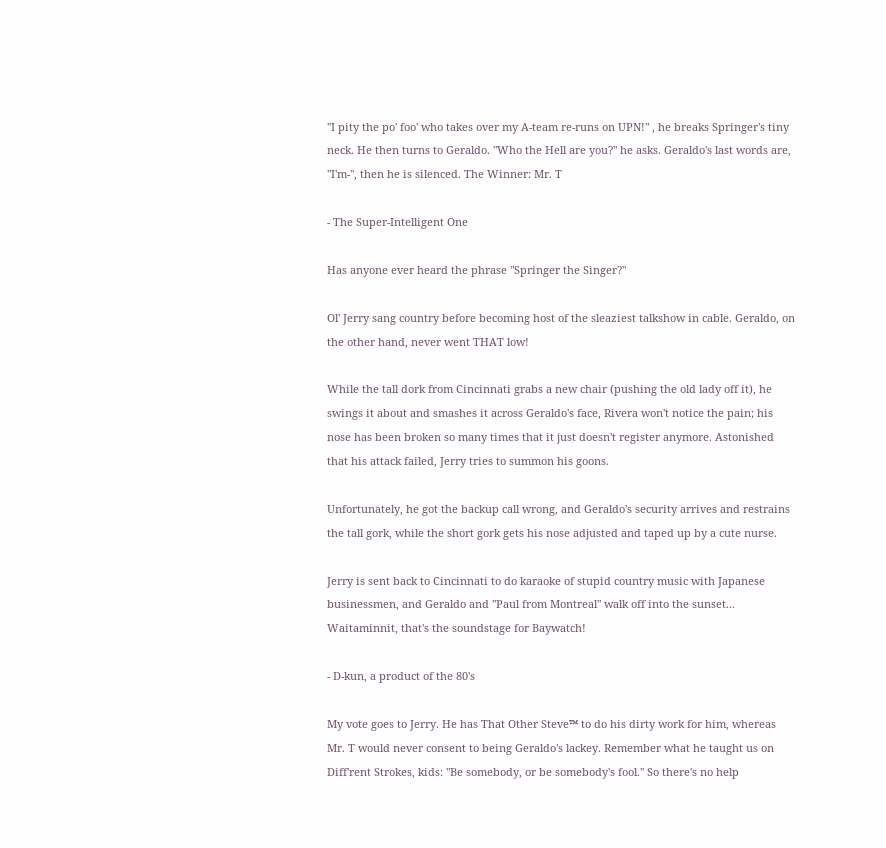"I pity the po' foo' who takes over my A-team re-runs on UPN!" , he breaks Springer's tiny neck. He then turns to Geraldo. "Who the Hell are you?" he asks. Geraldo's last words are, "I'm-", then he is silenced. The Winner: Mr. T

- The Super-Intelligent One

Has anyone ever heard the phrase "Springer the Singer?"

Ol' Jerry sang country before becoming host of the sleaziest talkshow in cable. Geraldo, on the other hand, never went THAT low!

While the tall dork from Cincinnati grabs a new chair (pushing the old lady off it), he swings it about and smashes it across Geraldo's face, Rivera won't notice the pain; his nose has been broken so many times that it just doesn't register anymore. Astonished that his attack failed, Jerry tries to summon his goons.

Unfortunately, he got the backup call wrong, and Geraldo's security arrives and restrains the tall gork, while the short gork gets his nose adjusted and taped up by a cute nurse.

Jerry is sent back to Cincinnati to do karaoke of stupid country music with Japanese businessmen, and Geraldo and "Paul from Montreal" walk off into the sunset... Waitaminnit, that's the soundstage for Baywatch!

- D-kun, a product of the 80's

My vote goes to Jerry. He has That Other Steve™ to do his dirty work for him, whereas Mr. T would never consent to being Geraldo's lackey. Remember what he taught us on Diff'rent Strokes, kids: "Be somebody, or be somebody's fool." So there's no help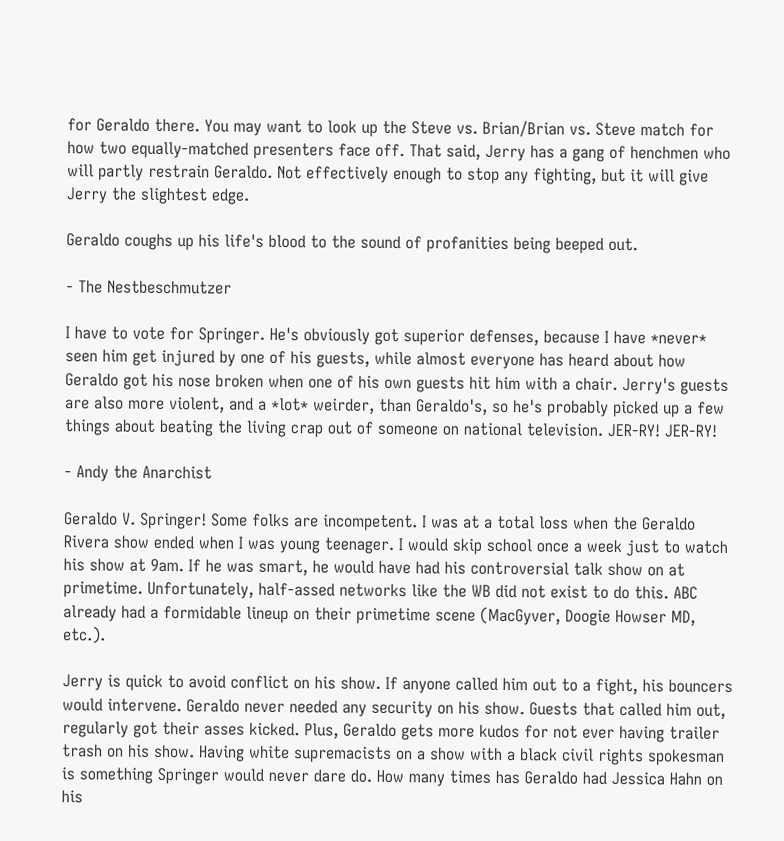for Geraldo there. You may want to look up the Steve vs. Brian/Brian vs. Steve match for how two equally-matched presenters face off. That said, Jerry has a gang of henchmen who will partly restrain Geraldo. Not effectively enough to stop any fighting, but it will give Jerry the slightest edge.

Geraldo coughs up his life's blood to the sound of profanities being beeped out.

- The Nestbeschmutzer

I have to vote for Springer. He's obviously got superior defenses, because I have *never* seen him get injured by one of his guests, while almost everyone has heard about how Geraldo got his nose broken when one of his own guests hit him with a chair. Jerry's guests are also more violent, and a *lot* weirder, than Geraldo's, so he's probably picked up a few things about beating the living crap out of someone on national television. JER-RY! JER-RY!

- Andy the Anarchist

Geraldo V. Springer! Some folks are incompetent. I was at a total loss when the Geraldo Rivera show ended when I was young teenager. I would skip school once a week just to watch his show at 9am. If he was smart, he would have had his controversial talk show on at primetime. Unfortunately, half-assed networks like the WB did not exist to do this. ABC already had a formidable lineup on their primetime scene (MacGyver, Doogie Howser MD, etc.).

Jerry is quick to avoid conflict on his show. If anyone called him out to a fight, his bouncers would intervene. Geraldo never needed any security on his show. Guests that called him out, regularly got their asses kicked. Plus, Geraldo gets more kudos for not ever having trailer trash on his show. Having white supremacists on a show with a black civil rights spokesman is something Springer would never dare do. How many times has Geraldo had Jessica Hahn on his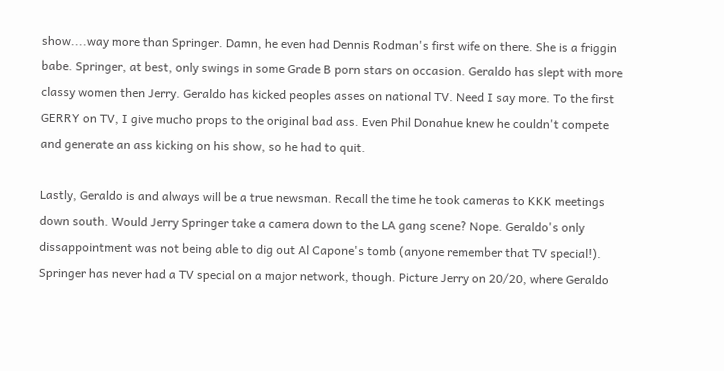show....way more than Springer. Damn, he even had Dennis Rodman's first wife on there. She is a friggin babe. Springer, at best, only swings in some Grade B porn stars on occasion. Geraldo has slept with more classy women then Jerry. Geraldo has kicked peoples asses on national TV. Need I say more. To the first GERRY on TV, I give mucho props to the original bad ass. Even Phil Donahue knew he couldn't compete and generate an ass kicking on his show, so he had to quit.

Lastly, Geraldo is and always will be a true newsman. Recall the time he took cameras to KKK meetings down south. Would Jerry Springer take a camera down to the LA gang scene? Nope. Geraldo's only dissappointment was not being able to dig out Al Capone's tomb (anyone remember that TV special!). Springer has never had a TV special on a major network, though. Picture Jerry on 20/20, where Geraldo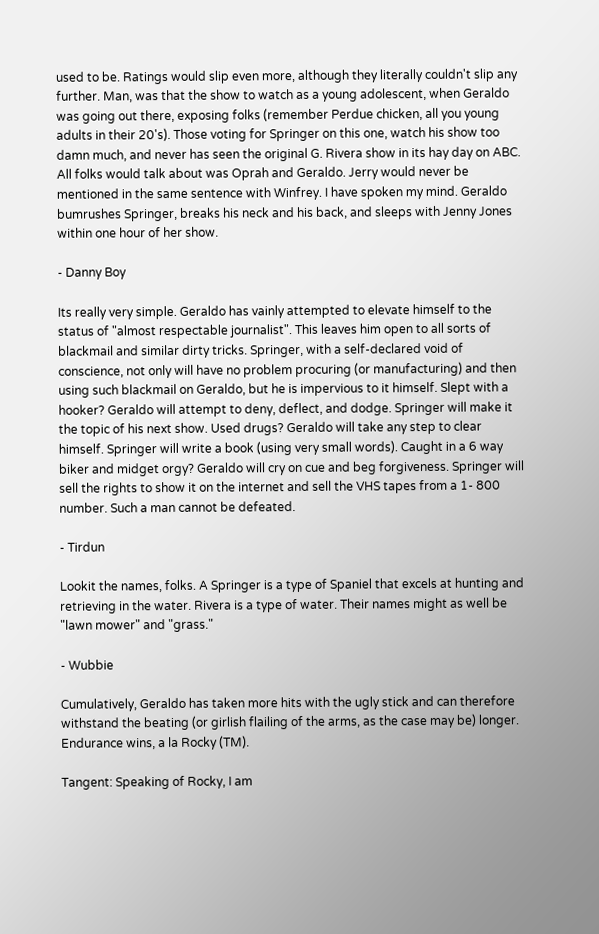used to be. Ratings would slip even more, although they literally couldn't slip any further. Man, was that the show to watch as a young adolescent, when Geraldo was going out there, exposing folks (remember Perdue chicken, all you young adults in their 20's). Those voting for Springer on this one, watch his show too damn much, and never has seen the original G. Rivera show in its hay day on ABC. All folks would talk about was Oprah and Geraldo. Jerry would never be mentioned in the same sentence with Winfrey. I have spoken my mind. Geraldo bumrushes Springer, breaks his neck and his back, and sleeps with Jenny Jones within one hour of her show.

- Danny Boy

Its really very simple. Geraldo has vainly attempted to elevate himself to the status of "almost respectable journalist". This leaves him open to all sorts of blackmail and similar dirty tricks. Springer, with a self-declared void of conscience, not only will have no problem procuring (or manufacturing) and then using such blackmail on Geraldo, but he is impervious to it himself. Slept with a hooker? Geraldo will attempt to deny, deflect, and dodge. Springer will make it the topic of his next show. Used drugs? Geraldo will take any step to clear himself. Springer will write a book (using very small words). Caught in a 6 way biker and midget orgy? Geraldo will cry on cue and beg forgiveness. Springer will sell the rights to show it on the internet and sell the VHS tapes from a 1- 800 number. Such a man cannot be defeated.

- Tirdun

Lookit the names, folks. A Springer is a type of Spaniel that excels at hunting and retrieving in the water. Rivera is a type of water. Their names might as well be "lawn mower" and "grass."

- Wubbie

Cumulatively, Geraldo has taken more hits with the ugly stick and can therefore withstand the beating (or girlish flailing of the arms, as the case may be) longer. Endurance wins, a la Rocky (TM).

Tangent: Speaking of Rocky, I am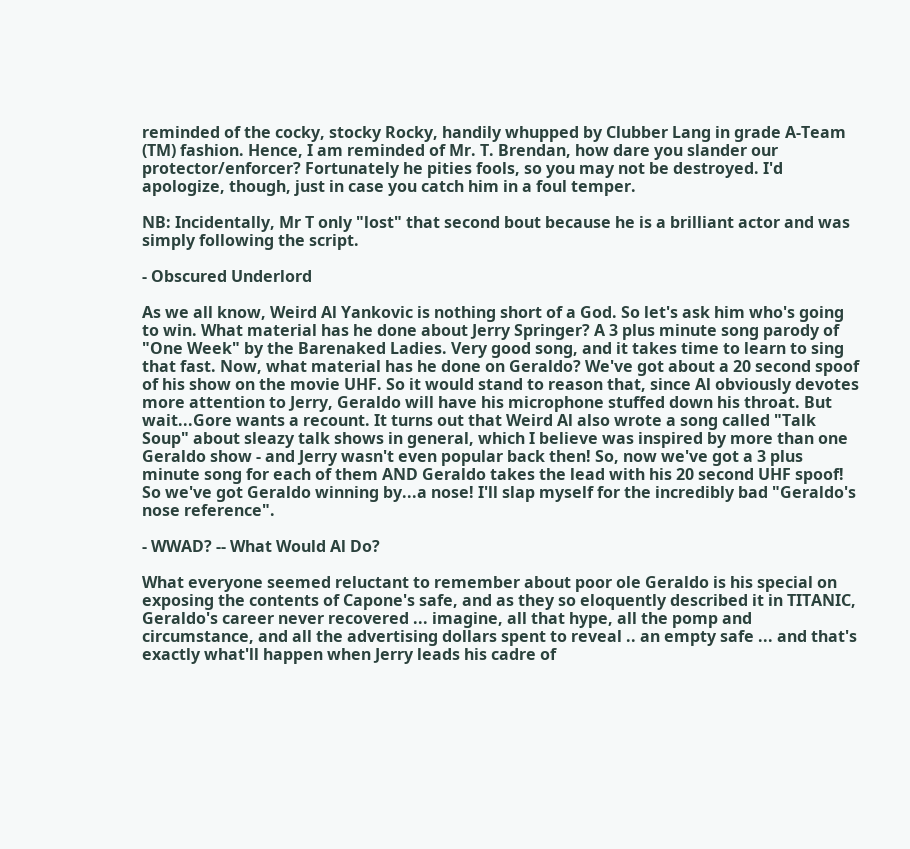reminded of the cocky, stocky Rocky, handily whupped by Clubber Lang in grade A-Team (TM) fashion. Hence, I am reminded of Mr. T. Brendan, how dare you slander our protector/enforcer? Fortunately he pities fools, so you may not be destroyed. I'd apologize, though, just in case you catch him in a foul temper.

NB: Incidentally, Mr T only "lost" that second bout because he is a brilliant actor and was simply following the script.

- Obscured Underlord

As we all know, Weird Al Yankovic is nothing short of a God. So let's ask him who's going to win. What material has he done about Jerry Springer? A 3 plus minute song parody of "One Week" by the Barenaked Ladies. Very good song, and it takes time to learn to sing that fast. Now, what material has he done on Geraldo? We've got about a 20 second spoof of his show on the movie UHF. So it would stand to reason that, since Al obviously devotes more attention to Jerry, Geraldo will have his microphone stuffed down his throat. But wait...Gore wants a recount. It turns out that Weird Al also wrote a song called "Talk Soup" about sleazy talk shows in general, which I believe was inspired by more than one Geraldo show - and Jerry wasn't even popular back then! So, now we've got a 3 plus minute song for each of them AND Geraldo takes the lead with his 20 second UHF spoof! So we've got Geraldo winning by...a nose! I'll slap myself for the incredibly bad "Geraldo's nose reference".

- WWAD? -- What Would Al Do?

What everyone seemed reluctant to remember about poor ole Geraldo is his special on exposing the contents of Capone's safe, and as they so eloquently described it in TITANIC, Geraldo's career never recovered ... imagine, all that hype, all the pomp and circumstance, and all the advertising dollars spent to reveal .. an empty safe ... and that's exactly what'll happen when Jerry leads his cadre of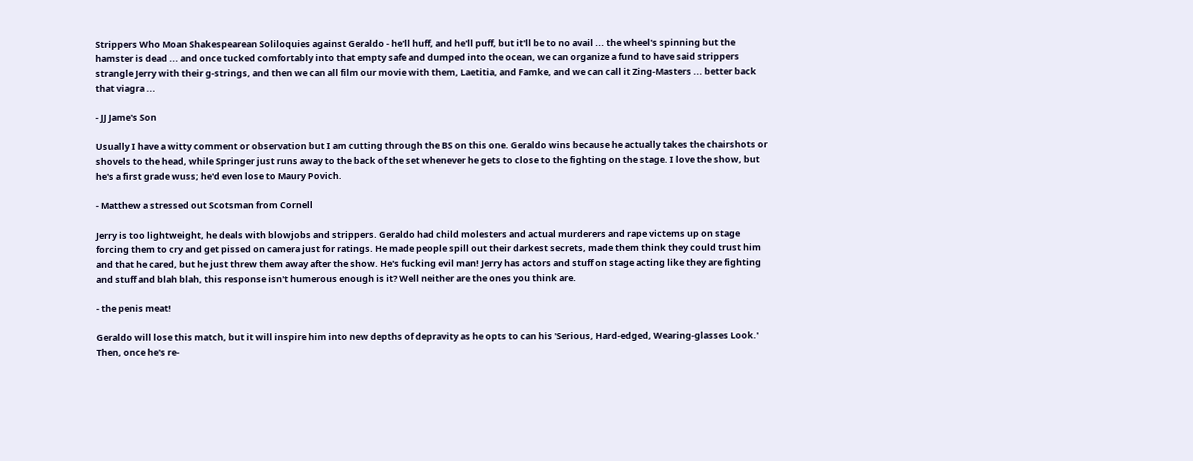Strippers Who Moan Shakespearean Soliloquies against Geraldo - he'll huff, and he'll puff, but it'll be to no avail ... the wheel's spinning but the hamster is dead ... and once tucked comfortably into that empty safe and dumped into the ocean, we can organize a fund to have said strippers strangle Jerry with their g-strings, and then we can all film our movie with them, Laetitia, and Famke, and we can call it Zing-Masters ... better back that viagra ...

- JJ Jame's Son

Usually I have a witty comment or observation but I am cutting through the BS on this one. Geraldo wins because he actually takes the chairshots or shovels to the head, while Springer just runs away to the back of the set whenever he gets to close to the fighting on the stage. I love the show, but he's a first grade wuss; he'd even lose to Maury Povich.

- Matthew a stressed out Scotsman from Cornell

Jerry is too lightweight, he deals with blowjobs and strippers. Geraldo had child molesters and actual murderers and rape victems up on stage forcing them to cry and get pissed on camera just for ratings. He made people spill out their darkest secrets, made them think they could trust him and that he cared, but he just threw them away after the show. He's fucking evil man! Jerry has actors and stuff on stage acting like they are fighting and stuff and blah blah, this response isn't humerous enough is it? Well neither are the ones you think are.

- the penis meat!

Geraldo will lose this match, but it will inspire him into new depths of depravity as he opts to can his 'Serious, Hard-edged, Wearing-glasses Look.' Then, once he's re-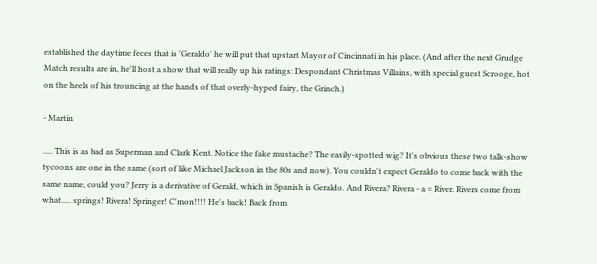established the daytime feces that is 'Geraldo' he will put that upstart Mayor of Cincinnati in his place. (And after the next Grudge Match results are in, he'll host a show that will really up his ratings: Despondant Christmas Villains, with special guest Scrooge, hot on the heels of his trouncing at the hands of that overly-hyped fairy, the Grinch.)

- Martin

..... This is as bad as Superman and Clark Kent. Notice the fake mustache? The easily-spotted wig? It's obvious these two talk-show tycoons are one in the same (sort of like Michael Jackson in the 80s and now). You couldn't expect Geraldo to come back with the same name, could you? Jerry is a derivative of Gerald, which in Spanish is Geraldo. And Rivera? Rivera - a = River. Rivers come from what..... springs! Rivera! Springer! C'mon!!!! He's back! Back from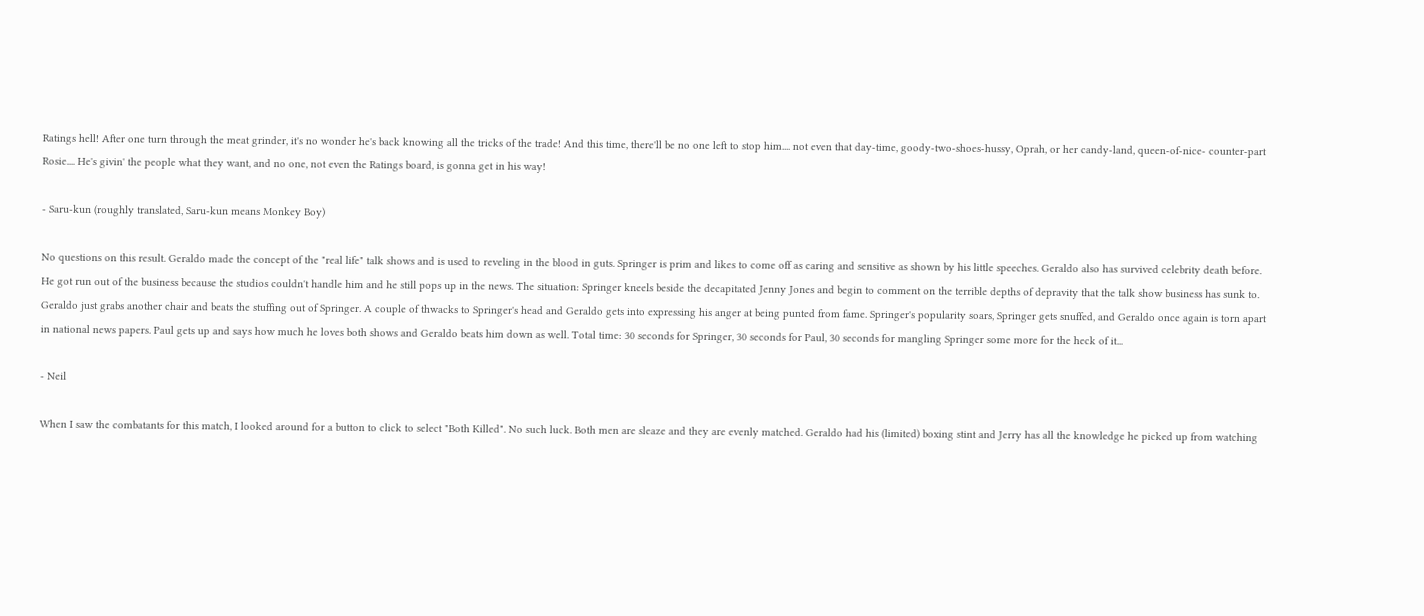Ratings hell! After one turn through the meat grinder, it's no wonder he's back knowing all the tricks of the trade! And this time, there'll be no one left to stop him.... not even that day-time, goody-two-shoes-hussy, Oprah, or her candy-land, queen-of-nice- counter-part Rosie.... He's givin' the people what they want, and no one, not even the Ratings board, is gonna get in his way!

- Saru-kun (roughly translated, Saru-kun means Monkey Boy)

No questions on this result. Geraldo made the concept of the "real life" talk shows and is used to reveling in the blood in guts. Springer is prim and likes to come off as caring and sensitive as shown by his little speeches. Geraldo also has survived celebrity death before. He got run out of the business because the studios couldn't handle him and he still pops up in the news. The situation: Springer kneels beside the decapitated Jenny Jones and begin to comment on the terrible depths of depravity that the talk show business has sunk to. Geraldo just grabs another chair and beats the stuffing out of Springer. A couple of thwacks to Springer's head and Geraldo gets into expressing his anger at being punted from fame. Springer's popularity soars, Springer gets snuffed, and Geraldo once again is torn apart in national news papers. Paul gets up and says how much he loves both shows and Geraldo beats him down as well. Total time: 30 seconds for Springer, 30 seconds for Paul, 30 seconds for mangling Springer some more for the heck of it...

- Neil

When I saw the combatants for this match, I looked around for a button to click to select "Both Killed". No such luck. Both men are sleaze and they are evenly matched. Geraldo had his (limited) boxing stint and Jerry has all the knowledge he picked up from watching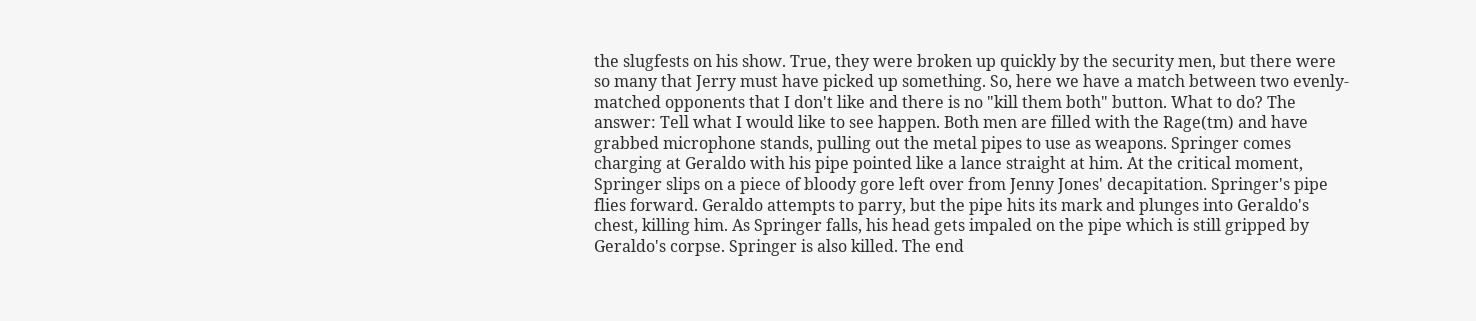the slugfests on his show. True, they were broken up quickly by the security men, but there were so many that Jerry must have picked up something. So, here we have a match between two evenly-matched opponents that I don't like and there is no "kill them both" button. What to do? The answer: Tell what I would like to see happen. Both men are filled with the Rage(tm) and have grabbed microphone stands, pulling out the metal pipes to use as weapons. Springer comes charging at Geraldo with his pipe pointed like a lance straight at him. At the critical moment, Springer slips on a piece of bloody gore left over from Jenny Jones' decapitation. Springer's pipe flies forward. Geraldo attempts to parry, but the pipe hits its mark and plunges into Geraldo's chest, killing him. As Springer falls, his head gets impaled on the pipe which is still gripped by Geraldo's corpse. Springer is also killed. The end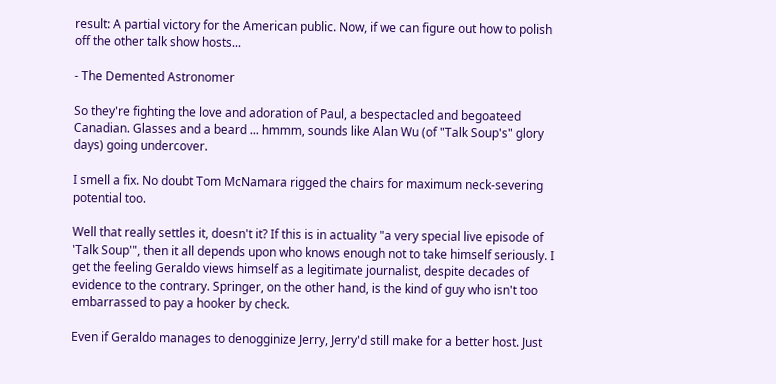result: A partial victory for the American public. Now, if we can figure out how to polish off the other talk show hosts...

- The Demented Astronomer

So they're fighting the love and adoration of Paul, a bespectacled and begoateed Canadian. Glasses and a beard ... hmmm, sounds like Alan Wu (of "Talk Soup's" glory days) going undercover.

I smell a fix. No doubt Tom McNamara rigged the chairs for maximum neck-severing potential too.

Well that really settles it, doesn't it? If this is in actuality "a very special live episode of 'Talk Soup'", then it all depends upon who knows enough not to take himself seriously. I get the feeling Geraldo views himself as a legitimate journalist, despite decades of evidence to the contrary. Springer, on the other hand, is the kind of guy who isn't too embarrassed to pay a hooker by check.

Even if Geraldo manages to denogginize Jerry, Jerry'd still make for a better host. Just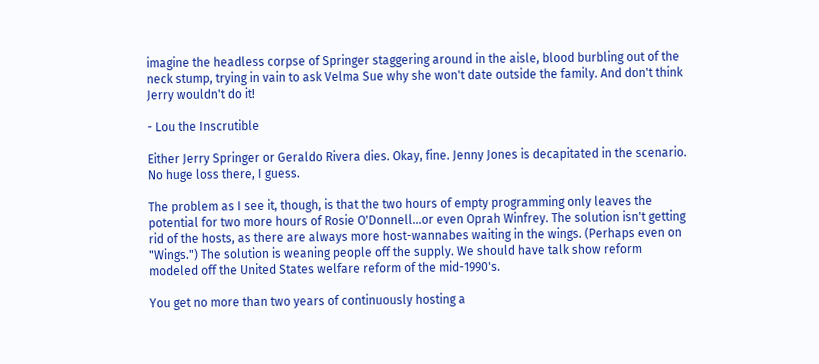imagine the headless corpse of Springer staggering around in the aisle, blood burbling out of the neck stump, trying in vain to ask Velma Sue why she won't date outside the family. And don't think Jerry wouldn't do it!

- Lou the Inscrutible

Either Jerry Springer or Geraldo Rivera dies. Okay, fine. Jenny Jones is decapitated in the scenario. No huge loss there, I guess.

The problem as I see it, though, is that the two hours of empty programming only leaves the potential for two more hours of Rosie O'Donnell...or even Oprah Winfrey. The solution isn't getting rid of the hosts, as there are always more host-wannabes waiting in the wings. (Perhaps even on "Wings.") The solution is weaning people off the supply. We should have talk show reform modeled off the United States welfare reform of the mid-1990's.

You get no more than two years of continuously hosting a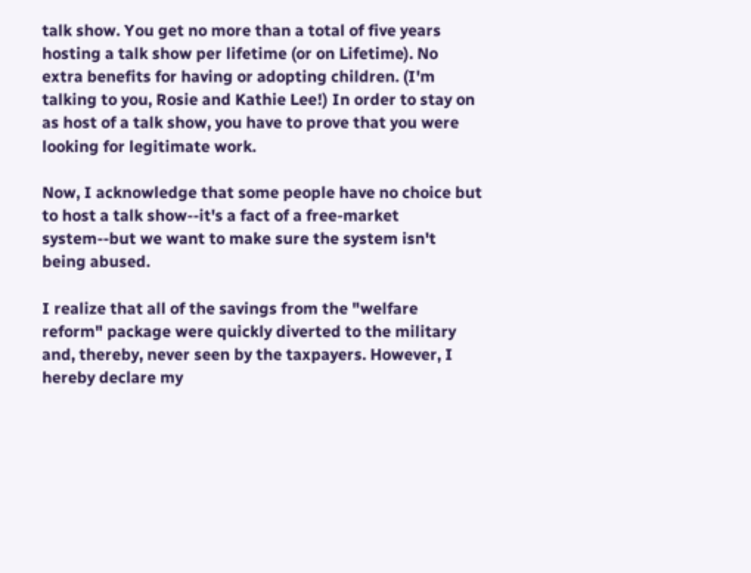talk show. You get no more than a total of five years hosting a talk show per lifetime (or on Lifetime). No extra benefits for having or adopting children. (I'm talking to you, Rosie and Kathie Lee!) In order to stay on as host of a talk show, you have to prove that you were looking for legitimate work.

Now, I acknowledge that some people have no choice but to host a talk show--it's a fact of a free-market system--but we want to make sure the system isn't being abused.

I realize that all of the savings from the "welfare reform" package were quickly diverted to the military and, thereby, never seen by the taxpayers. However, I hereby declare my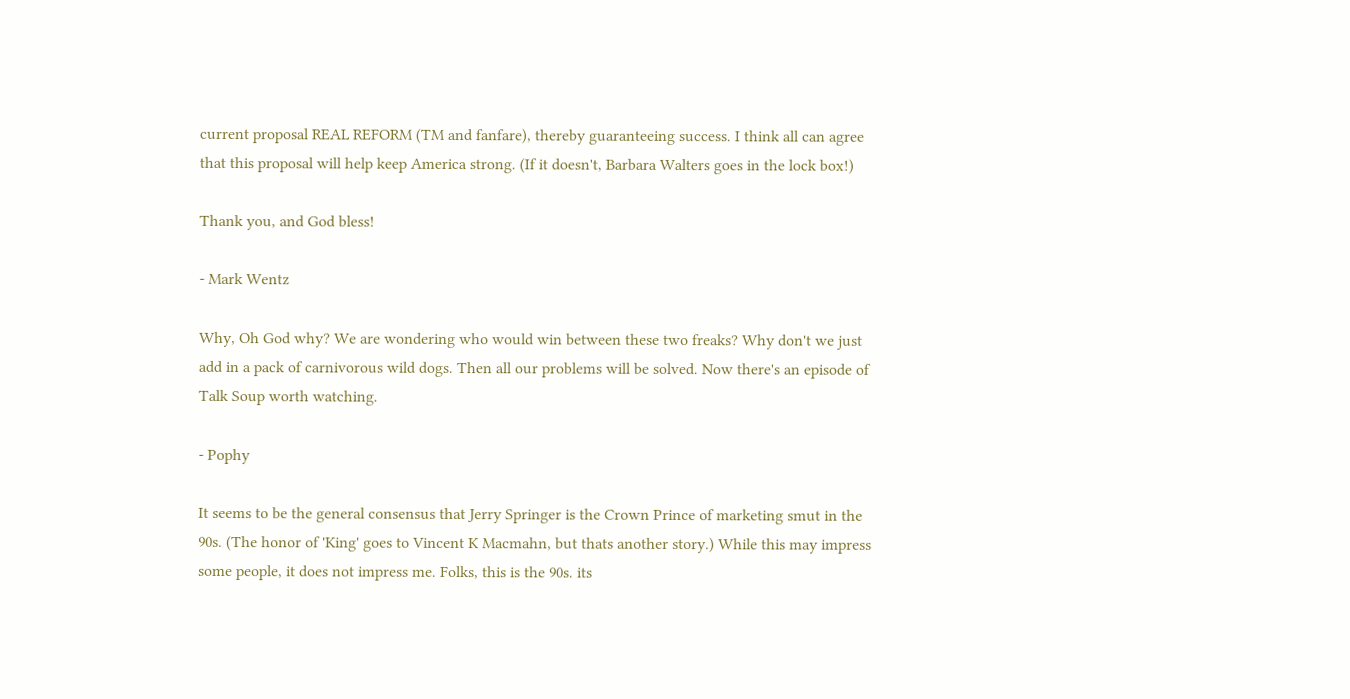current proposal REAL REFORM (TM and fanfare), thereby guaranteeing success. I think all can agree that this proposal will help keep America strong. (If it doesn't, Barbara Walters goes in the lock box!)

Thank you, and God bless!

- Mark Wentz

Why, Oh God why? We are wondering who would win between these two freaks? Why don't we just add in a pack of carnivorous wild dogs. Then all our problems will be solved. Now there's an episode of Talk Soup worth watching.

- Pophy

It seems to be the general consensus that Jerry Springer is the Crown Prince of marketing smut in the 90s. (The honor of 'King' goes to Vincent K Macmahn, but thats another story.) While this may impress some people, it does not impress me. Folks, this is the 90s. its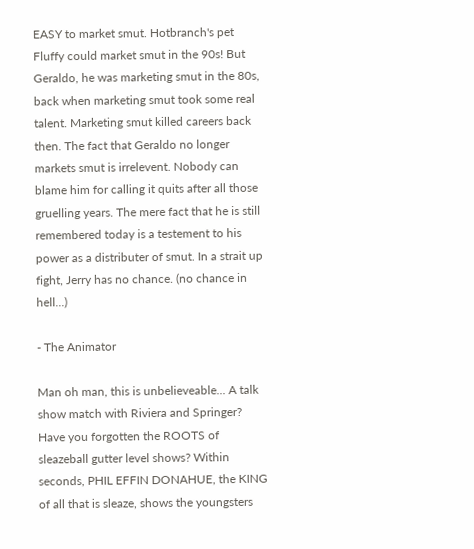EASY to market smut. Hotbranch's pet Fluffy could market smut in the 90s! But Geraldo, he was marketing smut in the 80s, back when marketing smut took some real talent. Marketing smut killed careers back then. The fact that Geraldo no longer markets smut is irrelevent. Nobody can blame him for calling it quits after all those gruelling years. The mere fact that he is still remembered today is a testement to his power as a distributer of smut. In a strait up fight, Jerry has no chance. (no chance in hell...)

- The Animator

Man oh man, this is unbelieveable... A talk show match with Riviera and Springer? Have you forgotten the ROOTS of sleazeball gutter level shows? Within seconds, PHIL EFFIN DONAHUE, the KING of all that is sleaze, shows the youngsters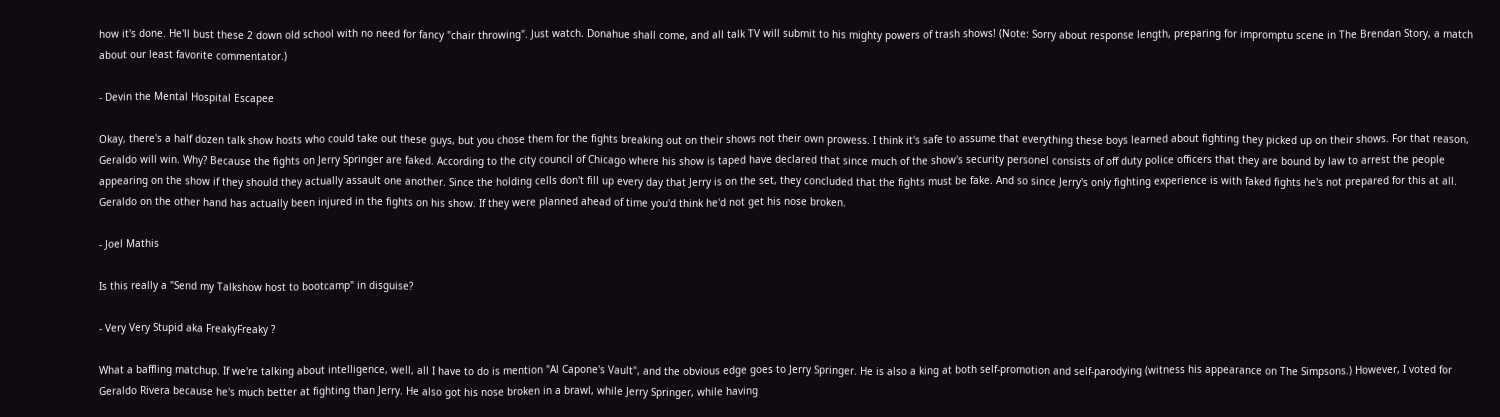how it's done. He'll bust these 2 down old school with no need for fancy "chair throwing". Just watch. Donahue shall come, and all talk TV will submit to his mighty powers of trash shows! (Note: Sorry about response length, preparing for impromptu scene in The Brendan Story, a match about our least favorite commentator.)

- Devin the Mental Hospital Escapee

Okay, there's a half dozen talk show hosts who could take out these guys, but you chose them for the fights breaking out on their shows not their own prowess. I think it's safe to assume that everything these boys learned about fighting they picked up on their shows. For that reason, Geraldo will win. Why? Because the fights on Jerry Springer are faked. According to the city council of Chicago where his show is taped have declared that since much of the show's security personel consists of off duty police officers that they are bound by law to arrest the people appearing on the show if they should they actually assault one another. Since the holding cells don't fill up every day that Jerry is on the set, they concluded that the fights must be fake. And so since Jerry's only fighting experience is with faked fights he's not prepared for this at all. Geraldo on the other hand has actually been injured in the fights on his show. If they were planned ahead of time you'd think he'd not get his nose broken.

- Joel Mathis

Is this really a "Send my Talkshow host to bootcamp" in disguise?

- Very Very Stupid aka FreakyFreaky ?

What a baffling matchup. If we're talking about intelligence, well, all I have to do is mention "Al Capone's Vault", and the obvious edge goes to Jerry Springer. He is also a king at both self-promotion and self-parodying (witness his appearance on The Simpsons.) However, I voted for Geraldo Rivera because he's much better at fighting than Jerry. He also got his nose broken in a brawl, while Jerry Springer, while having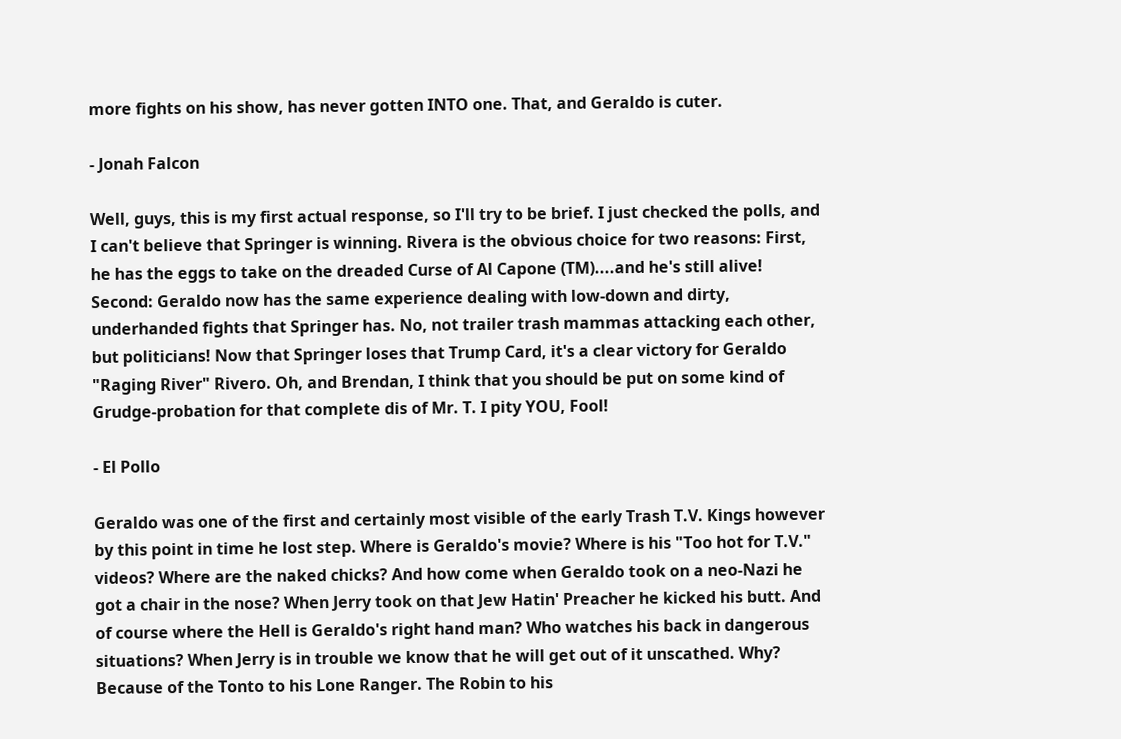more fights on his show, has never gotten INTO one. That, and Geraldo is cuter.

- Jonah Falcon

Well, guys, this is my first actual response, so I'll try to be brief. I just checked the polls, and I can't believe that Springer is winning. Rivera is the obvious choice for two reasons: First, he has the eggs to take on the dreaded Curse of Al Capone (TM)....and he's still alive! Second: Geraldo now has the same experience dealing with low-down and dirty, underhanded fights that Springer has. No, not trailer trash mammas attacking each other, but politicians! Now that Springer loses that Trump Card, it's a clear victory for Geraldo "Raging River" Rivero. Oh, and Brendan, I think that you should be put on some kind of Grudge-probation for that complete dis of Mr. T. I pity YOU, Fool!

- El Pollo

Geraldo was one of the first and certainly most visible of the early Trash T.V. Kings however by this point in time he lost step. Where is Geraldo's movie? Where is his "Too hot for T.V." videos? Where are the naked chicks? And how come when Geraldo took on a neo-Nazi he got a chair in the nose? When Jerry took on that Jew Hatin' Preacher he kicked his butt. And of course where the Hell is Geraldo's right hand man? Who watches his back in dangerous situations? When Jerry is in trouble we know that he will get out of it unscathed. Why? Because of the Tonto to his Lone Ranger. The Robin to his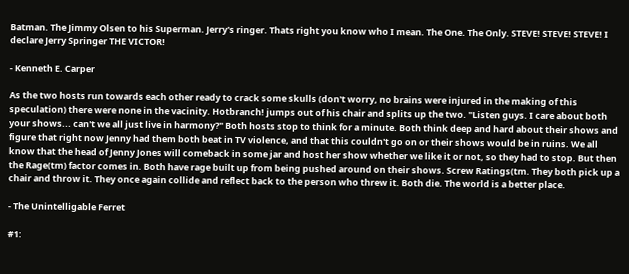Batman. The Jimmy Olsen to his Superman. Jerry's ringer. Thats right you know who I mean. The One. The Only. STEVE! STEVE! STEVE! I declare Jerry Springer THE VICTOR!

- Kenneth E. Carper

As the two hosts run towards each other ready to crack some skulls (don't worry, no brains were injured in the making of this speculation) there were none in the vacinity. Hotbranch! jumps out of his chair and splits up the two. "Listen guys. I care about both your shows... can't we all just live in harmony?" Both hosts stop to think for a minute. Both think deep and hard about their shows and figure that right now Jenny had them both beat in TV violence, and that this couldn't go on or their shows would be in ruins. We all know that the head of Jenny Jones will comeback in some jar and host her show whether we like it or not, so they had to stop. But then the Rage(tm) factor comes in. Both have rage built up from being pushed around on their shows. Screw Ratings(tm. They both pick up a chair and throw it. They once again collide and reflect back to the person who threw it. Both die. The world is a better place.

- The Unintelligable Ferret

#1: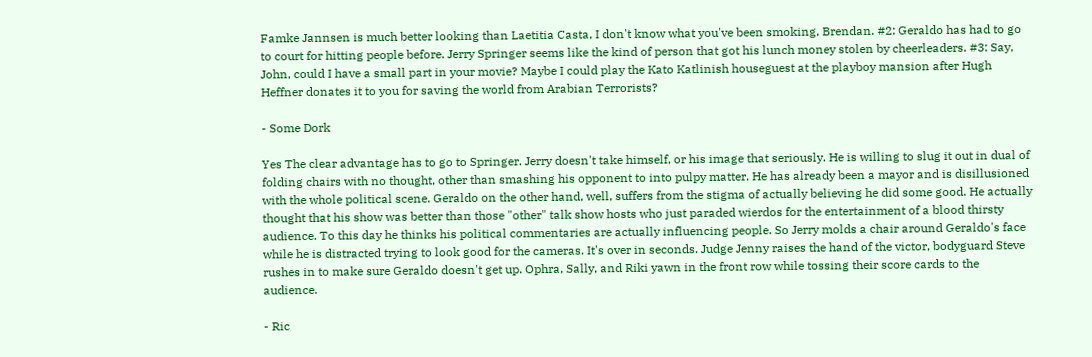Famke Jannsen is much better looking than Laetitia Casta, I don't know what you've been smoking, Brendan. #2: Geraldo has had to go to court for hitting people before. Jerry Springer seems like the kind of person that got his lunch money stolen by cheerleaders. #3: Say, John, could I have a small part in your movie? Maybe I could play the Kato Katlinish houseguest at the playboy mansion after Hugh Heffner donates it to you for saving the world from Arabian Terrorists?

- Some Dork

Yes The clear advantage has to go to Springer. Jerry doesn't take himself, or his image that seriously. He is willing to slug it out in dual of folding chairs with no thought, other than smashing his opponent to into pulpy matter. He has already been a mayor and is disillusioned with the whole political scene. Geraldo on the other hand, well, suffers from the stigma of actually believing he did some good. He actually thought that his show was better than those "other" talk show hosts who just paraded wierdos for the entertainment of a blood thirsty audience. To this day he thinks his political commentaries are actually influencing people. So Jerry molds a chair around Geraldo's face while he is distracted trying to look good for the cameras. It's over in seconds. Judge Jenny raises the hand of the victor, bodyguard Steve rushes in to make sure Geraldo doesn't get up. Ophra, Sally, and Riki yawn in the front row while tossing their score cards to the audience.

- Ric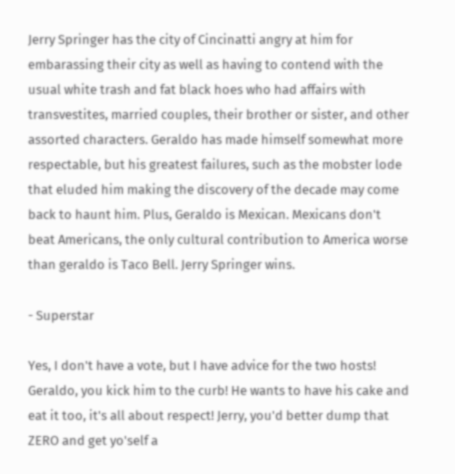Jerry Springer has the city of Cincinatti angry at him for embarassing their city as well as having to contend with the usual white trash and fat black hoes who had affairs with transvestites, married couples, their brother or sister, and other assorted characters. Geraldo has made himself somewhat more respectable, but his greatest failures, such as the mobster lode that eluded him making the discovery of the decade may come back to haunt him. Plus, Geraldo is Mexican. Mexicans don't beat Americans, the only cultural contribution to America worse than geraldo is Taco Bell. Jerry Springer wins.

- Superstar

Yes, I don't have a vote, but I have advice for the two hosts! Geraldo, you kick him to the curb! He wants to have his cake and eat it too, it's all about respect! Jerry, you'd better dump that ZERO and get yo'self a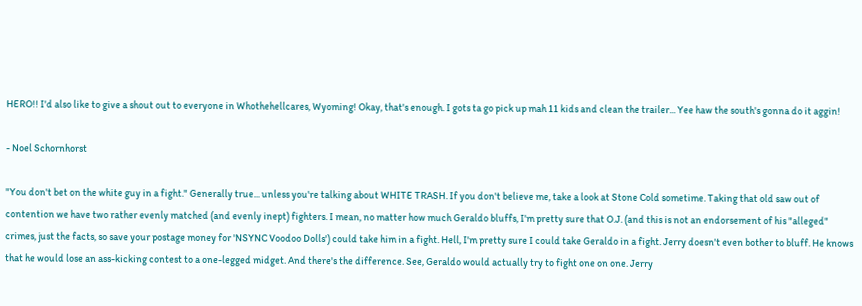HERO!! I'd also like to give a shout out to everyone in Whothehellcares, Wyoming! Okay, that's enough. I gots ta go pick up mah 11 kids and clean the trailer... Yee haw the south's gonna do it aggin!

- Noel Schornhorst

"You don't bet on the white guy in a fight." Generally true... unless you're talking about WHITE TRASH. If you don't believe me, take a look at Stone Cold sometime. Taking that old saw out of contention we have two rather evenly matched (and evenly inept) fighters. I mean, no matter how much Geraldo bluffs, I'm pretty sure that O.J. (and this is not an endorsement of his "alleged" crimes, just the facts, so save your postage money for 'NSYNC Voodoo Dolls') could take him in a fight. Hell, I'm pretty sure I could take Geraldo in a fight. Jerry doesn't even bother to bluff. He knows that he would lose an ass-kicking contest to a one-legged midget. And there's the difference. See, Geraldo would actually try to fight one on one. Jerry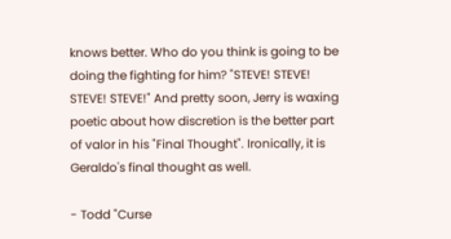knows better. Who do you think is going to be doing the fighting for him? "STEVE! STEVE! STEVE! STEVE!" And pretty soon, Jerry is waxing poetic about how discretion is the better part of valor in his "Final Thought". Ironically, it is Geraldo's final thought as well.

- Todd "Curse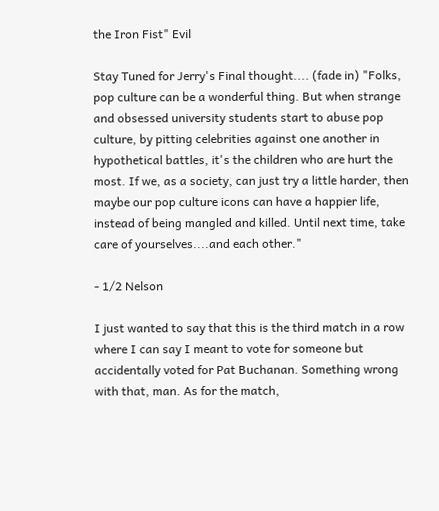the Iron Fist" Evil

Stay Tuned for Jerry's Final thought.... (fade in) "Folks, pop culture can be a wonderful thing. But when strange and obsessed university students start to abuse pop culture, by pitting celebrities against one another in hypothetical battles, it's the children who are hurt the most. If we, as a society, can just try a little harder, then maybe our pop culture icons can have a happier life, instead of being mangled and killed. Until next time, take care of yourselves....and each other."

- 1/2 Nelson

I just wanted to say that this is the third match in a row where I can say I meant to vote for someone but accidentally voted for Pat Buchanan. Something wrong with that, man. As for the match,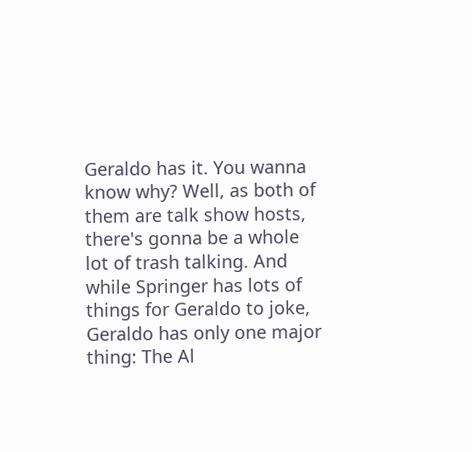Geraldo has it. You wanna know why? Well, as both of them are talk show hosts, there's gonna be a whole lot of trash talking. And while Springer has lots of things for Geraldo to joke, Geraldo has only one major thing: The Al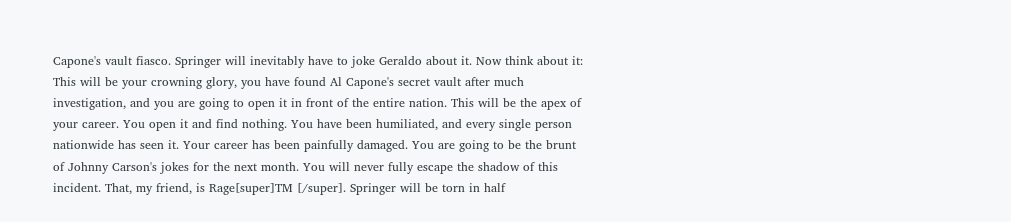Capone's vault fiasco. Springer will inevitably have to joke Geraldo about it. Now think about it: This will be your crowning glory, you have found Al Capone's secret vault after much investigation, and you are going to open it in front of the entire nation. This will be the apex of your career. You open it and find nothing. You have been humiliated, and every single person nationwide has seen it. Your career has been painfully damaged. You are going to be the brunt of Johnny Carson's jokes for the next month. You will never fully escape the shadow of this incident. That, my friend, is Rage[super]TM [/super]. Springer will be torn in half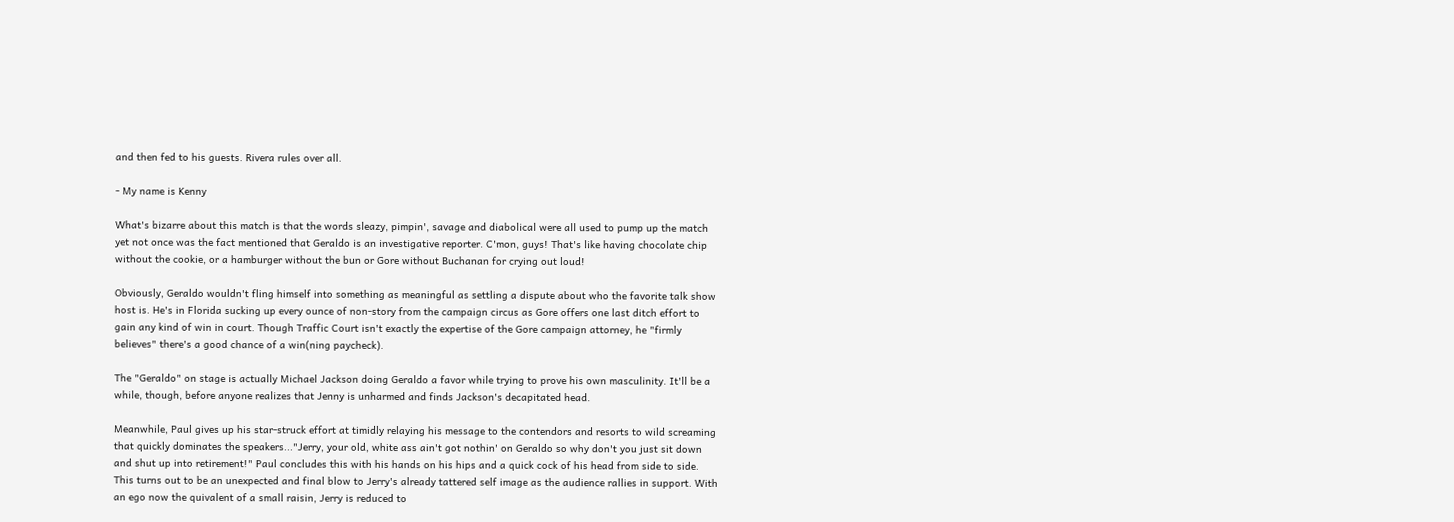and then fed to his guests. Rivera rules over all.

- My name is Kenny

What's bizarre about this match is that the words sleazy, pimpin', savage and diabolical were all used to pump up the match yet not once was the fact mentioned that Geraldo is an investigative reporter. C'mon, guys! That's like having chocolate chip without the cookie, or a hamburger without the bun or Gore without Buchanan for crying out loud!

Obviously, Geraldo wouldn't fling himself into something as meaningful as settling a dispute about who the favorite talk show host is. He's in Florida sucking up every ounce of non-story from the campaign circus as Gore offers one last ditch effort to gain any kind of win in court. Though Traffic Court isn't exactly the expertise of the Gore campaign attorney, he "firmly believes" there's a good chance of a win(ning paycheck).

The "Geraldo" on stage is actually Michael Jackson doing Geraldo a favor while trying to prove his own masculinity. It'll be a while, though, before anyone realizes that Jenny is unharmed and finds Jackson's decapitated head.

Meanwhile, Paul gives up his star-struck effort at timidly relaying his message to the contendors and resorts to wild screaming that quickly dominates the speakers..."Jerry, your old, white ass ain't got nothin' on Geraldo so why don't you just sit down and shut up into retirement!" Paul concludes this with his hands on his hips and a quick cock of his head from side to side. This turns out to be an unexpected and final blow to Jerry's already tattered self image as the audience rallies in support. With an ego now the quivalent of a small raisin, Jerry is reduced to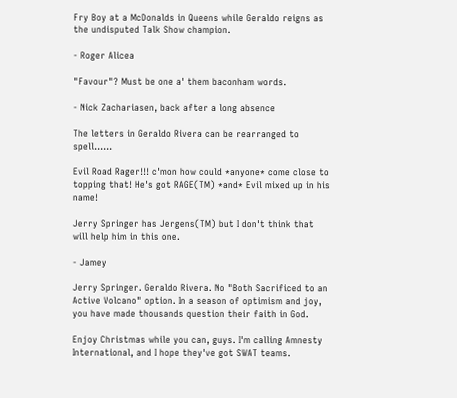Fry Boy at a McDonalds in Queens while Geraldo reigns as the undisputed Talk Show champion.

- Roger Alicea

"Favour"? Must be one a' them baconham words.

- Nick Zachariasen, back after a long absence

The letters in Geraldo Rivera can be rearranged to spell......

Evil Road Rager!!! c'mon how could *anyone* come close to topping that! He's got RAGE(TM) *and* Evil mixed up in his name!

Jerry Springer has Jergens(TM) but I don't think that will help him in this one.

- Jamey

Jerry Springer. Geraldo Rivera. No "Both Sacrificed to an Active Volcano" option. In a season of optimism and joy, you have made thousands question their faith in God.

Enjoy Christmas while you can, guys. I'm calling Amnesty International, and I hope they've got SWAT teams.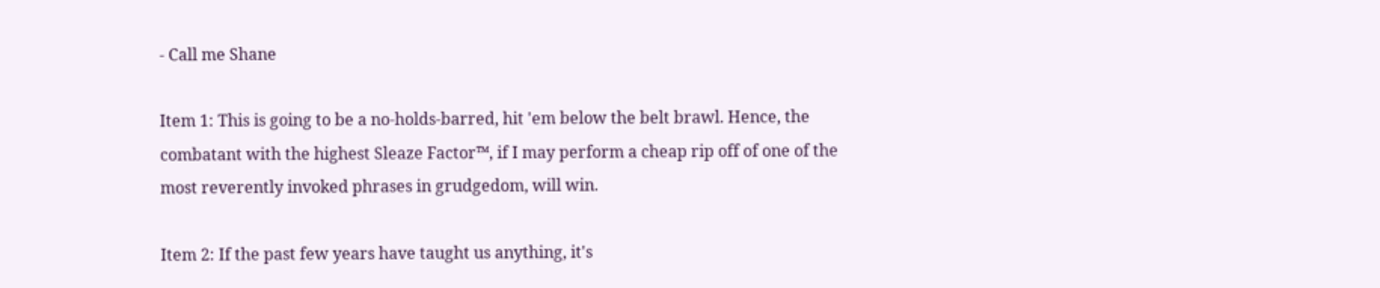- Call me Shane

Item 1: This is going to be a no-holds-barred, hit 'em below the belt brawl. Hence, the combatant with the highest Sleaze Factor™, if I may perform a cheap rip off of one of the most reverently invoked phrases in grudgedom, will win.

Item 2: If the past few years have taught us anything, it's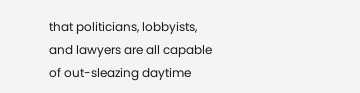that politicians, lobbyists, and lawyers are all capable of out-sleazing daytime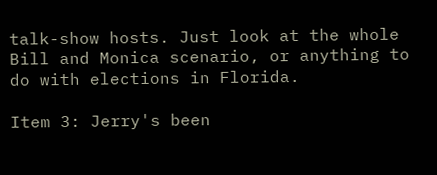talk-show hosts. Just look at the whole Bill and Monica scenario, or anything to do with elections in Florida.

Item 3: Jerry's been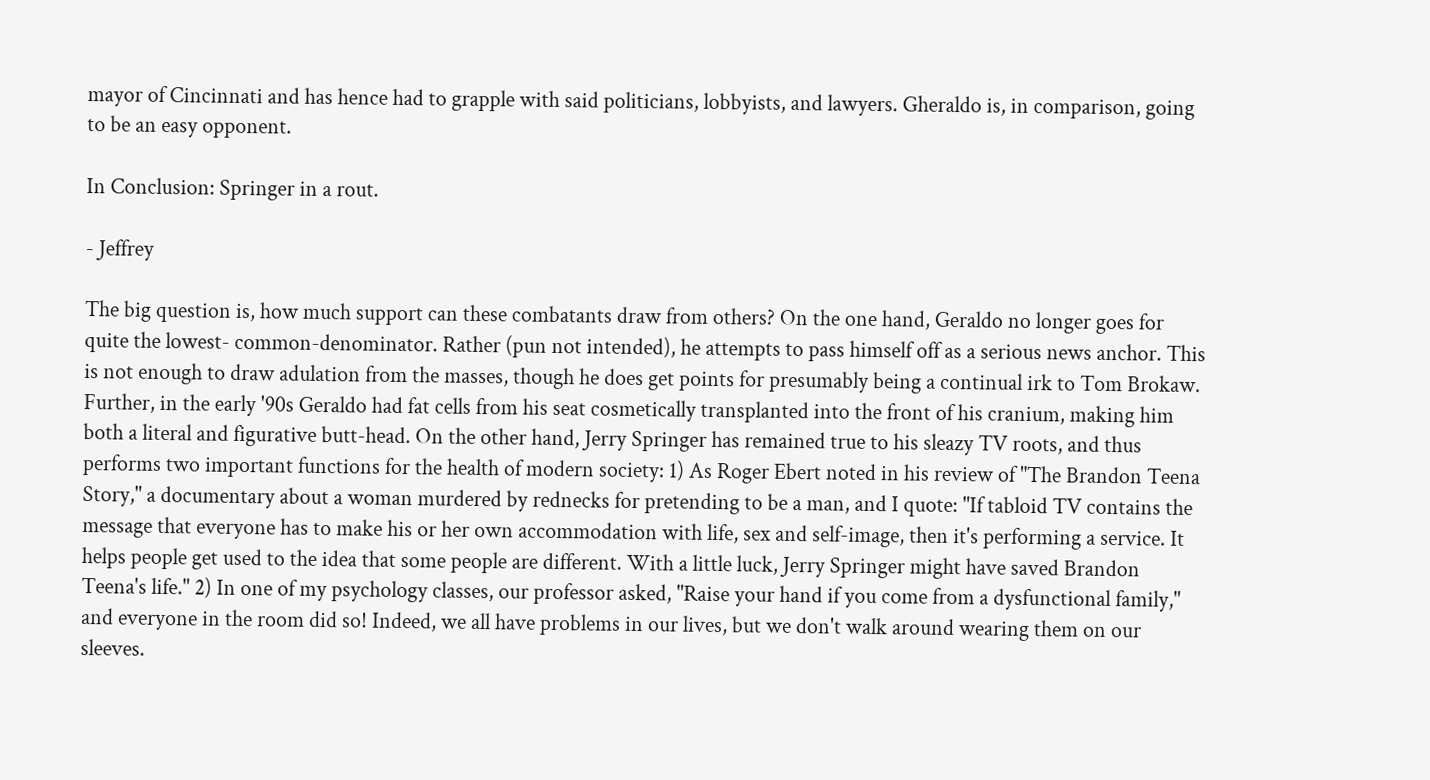mayor of Cincinnati and has hence had to grapple with said politicians, lobbyists, and lawyers. Gheraldo is, in comparison, going to be an easy opponent.

In Conclusion: Springer in a rout.

- Jeffrey

The big question is, how much support can these combatants draw from others? On the one hand, Geraldo no longer goes for quite the lowest- common-denominator. Rather (pun not intended), he attempts to pass himself off as a serious news anchor. This is not enough to draw adulation from the masses, though he does get points for presumably being a continual irk to Tom Brokaw. Further, in the early '90s Geraldo had fat cells from his seat cosmetically transplanted into the front of his cranium, making him both a literal and figurative butt-head. On the other hand, Jerry Springer has remained true to his sleazy TV roots, and thus performs two important functions for the health of modern society: 1) As Roger Ebert noted in his review of "The Brandon Teena Story," a documentary about a woman murdered by rednecks for pretending to be a man, and I quote: "If tabloid TV contains the message that everyone has to make his or her own accommodation with life, sex and self-image, then it's performing a service. It helps people get used to the idea that some people are different. With a little luck, Jerry Springer might have saved Brandon Teena's life." 2) In one of my psychology classes, our professor asked, "Raise your hand if you come from a dysfunctional family," and everyone in the room did so! Indeed, we all have problems in our lives, but we don't walk around wearing them on our sleeves.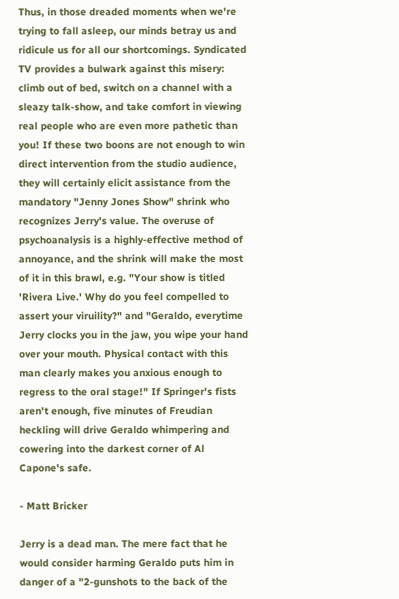Thus, in those dreaded moments when we're trying to fall asleep, our minds betray us and ridicule us for all our shortcomings. Syndicated TV provides a bulwark against this misery: climb out of bed, switch on a channel with a sleazy talk-show, and take comfort in viewing real people who are even more pathetic than you! If these two boons are not enough to win direct intervention from the studio audience, they will certainly elicit assistance from the mandatory "Jenny Jones Show" shrink who recognizes Jerry's value. The overuse of psychoanalysis is a highly-effective method of annoyance, and the shrink will make the most of it in this brawl, e.g. "Your show is titled 'Rivera Live.' Why do you feel compelled to assert your viruility?" and "Geraldo, everytime Jerry clocks you in the jaw, you wipe your hand over your mouth. Physical contact with this man clearly makes you anxious enough to regress to the oral stage!" If Springer's fists aren't enough, five minutes of Freudian heckling will drive Geraldo whimpering and cowering into the darkest corner of Al Capone's safe.

- Matt Bricker

Jerry is a dead man. The mere fact that he would consider harming Geraldo puts him in danger of a "2-gunshots to the back of the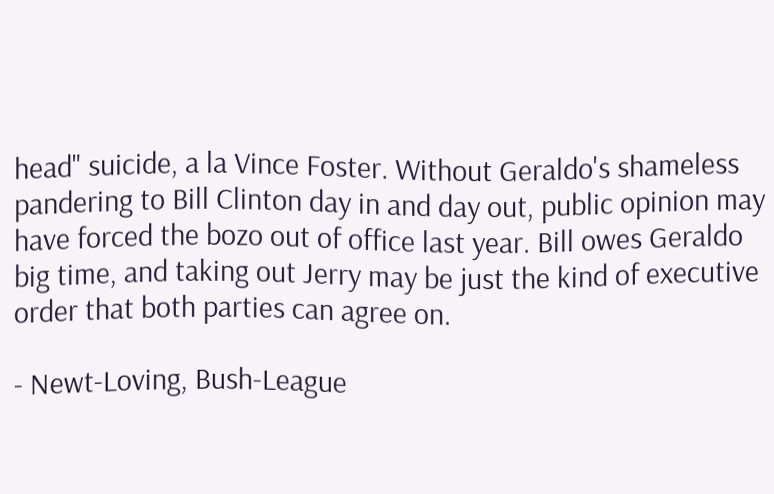head" suicide, a la Vince Foster. Without Geraldo's shameless pandering to Bill Clinton day in and day out, public opinion may have forced the bozo out of office last year. Bill owes Geraldo big time, and taking out Jerry may be just the kind of executive order that both parties can agree on.

- Newt-Loving, Bush-League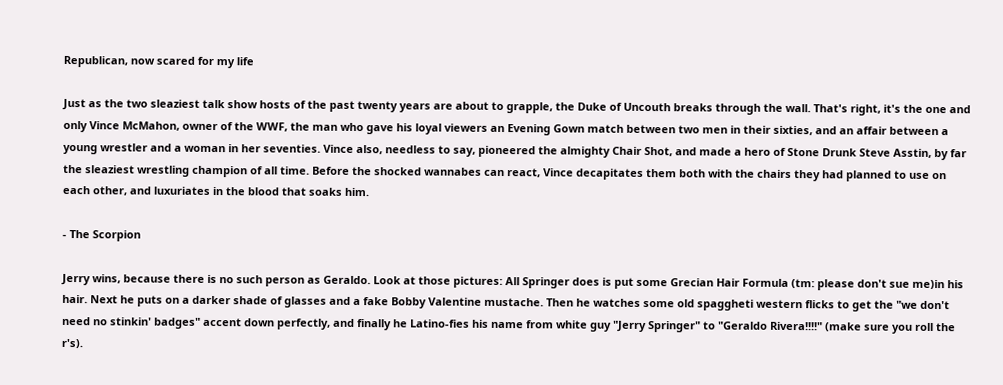Republican, now scared for my life

Just as the two sleaziest talk show hosts of the past twenty years are about to grapple, the Duke of Uncouth breaks through the wall. That's right, it's the one and only Vince McMahon, owner of the WWF, the man who gave his loyal viewers an Evening Gown match between two men in their sixties, and an affair between a young wrestler and a woman in her seventies. Vince also, needless to say, pioneered the almighty Chair Shot, and made a hero of Stone Drunk Steve Asstin, by far the sleaziest wrestling champion of all time. Before the shocked wannabes can react, Vince decapitates them both with the chairs they had planned to use on each other, and luxuriates in the blood that soaks him.

- The Scorpion

Jerry wins, because there is no such person as Geraldo. Look at those pictures: All Springer does is put some Grecian Hair Formula (tm: please don't sue me)in his hair. Next he puts on a darker shade of glasses and a fake Bobby Valentine mustache. Then he watches some old spaggheti western flicks to get the "we don't need no stinkin' badges" accent down perfectly, and finally he Latino-fies his name from white guy "Jerry Springer" to "Geraldo Rivera!!!!" (make sure you roll the r's).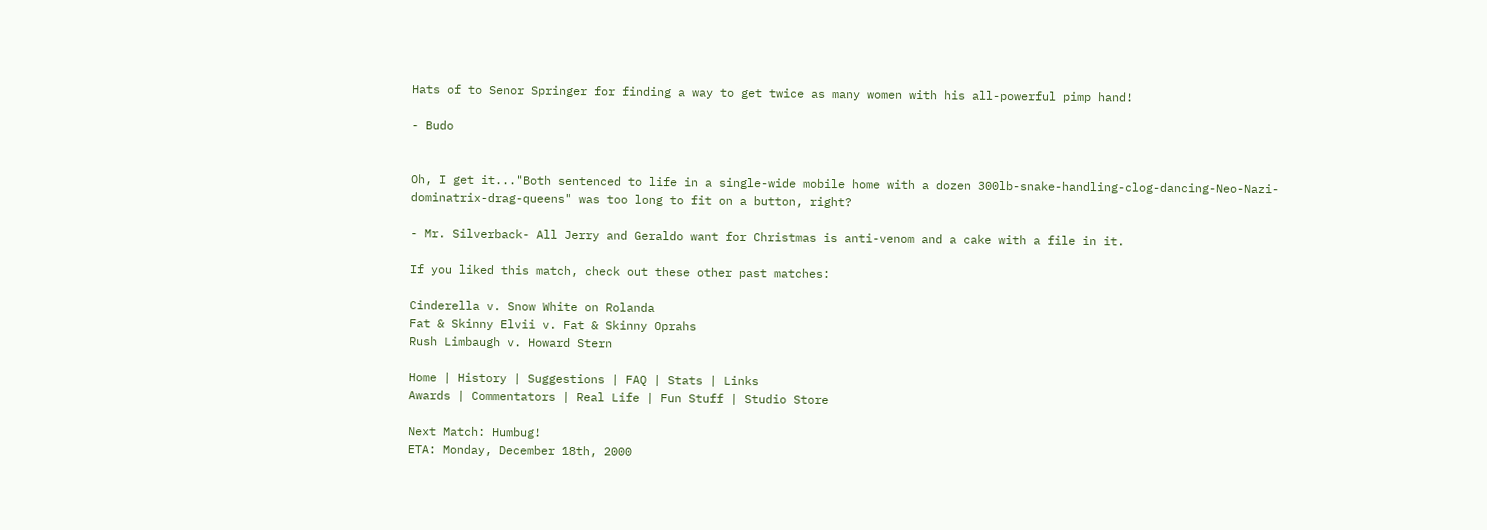Hats of to Senor Springer for finding a way to get twice as many women with his all-powerful pimp hand!

- Budo


Oh, I get it..."Both sentenced to life in a single-wide mobile home with a dozen 300lb-snake-handling-clog-dancing-Neo-Nazi-dominatrix-drag-queens" was too long to fit on a button, right?

- Mr. Silverback- All Jerry and Geraldo want for Christmas is anti-venom and a cake with a file in it.

If you liked this match, check out these other past matches:

Cinderella v. Snow White on Rolanda
Fat & Skinny Elvii v. Fat & Skinny Oprahs
Rush Limbaugh v. Howard Stern

Home | History | Suggestions | FAQ | Stats | Links
Awards | Commentators | Real Life | Fun Stuff | Studio Store

Next Match: Humbug!
ETA: Monday, December 18th, 2000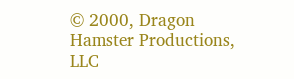© 2000, Dragon Hamster Productions, LLC